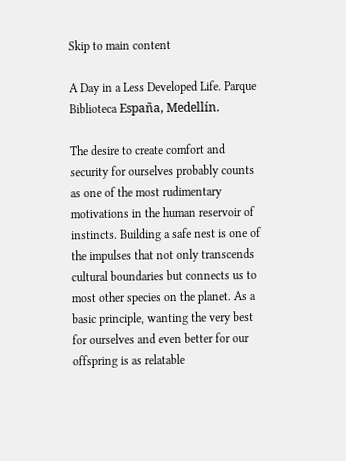Skip to main content

A Day in a Less Developed Life. Parque Biblioteca España, Medellín.

The desire to create comfort and security for ourselves probably counts as one of the most rudimentary motivations in the human reservoir of instincts. Building a safe nest is one of the impulses that not only transcends cultural boundaries but connects us to most other species on the planet. As a basic principle, wanting the very best for ourselves and even better for our offspring is as relatable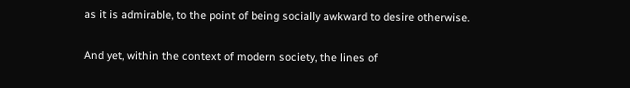as it is admirable, to the point of being socially awkward to desire otherwise.

And yet, within the context of modern society, the lines of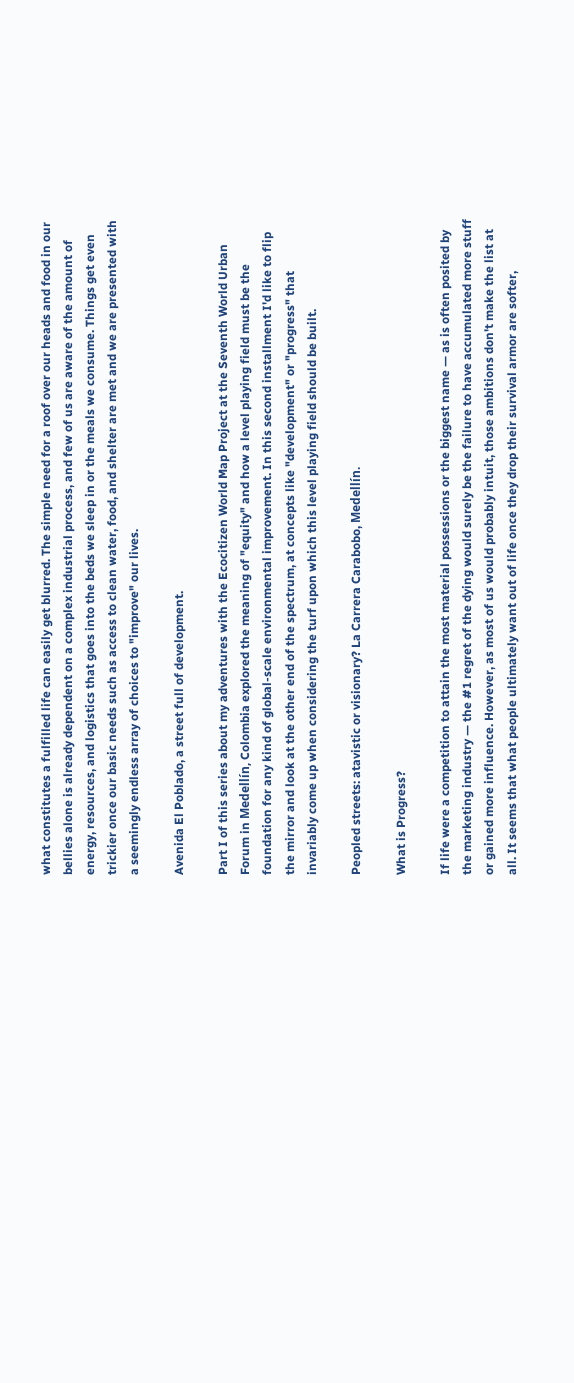what constitutes a fulfilled life can easily get blurred. The simple need for a roof over our heads and food in our bellies alone is already dependent on a complex industrial process, and few of us are aware of the amount of energy, resources, and logistics that goes into the beds we sleep in or the meals we consume. Things get even trickier once our basic needs such as access to clean water, food, and shelter are met and we are presented with a seemingly endless array of choices to "improve" our lives.

Avenida El Poblado, a street full of development.

Part I of this series about my adventures with the Ecocitizen World Map Project at the Seventh World Urban Forum in Medellín, Colombia explored the meaning of "equity" and how a level playing field must be the foundation for any kind of global-scale environmental improvement. In this second installment I'd like to flip the mirror and look at the other end of the spectrum, at concepts like "development" or "progress" that invariably come up when considering the turf upon which this level playing field should be built.

Peopled streets: atavistic or visionary? La Carrera Carabobo, Medellín.

What is Progress?

If life were a competition to attain the most material possessions or the biggest name — as is often posited by the marketing industry — the #1 regret of the dying would surely be the failure to have accumulated more stuff or gained more influence. However, as most of us would probably intuit, those ambitions don't make the list at all. It seems that what people ultimately want out of life once they drop their survival armor are softer,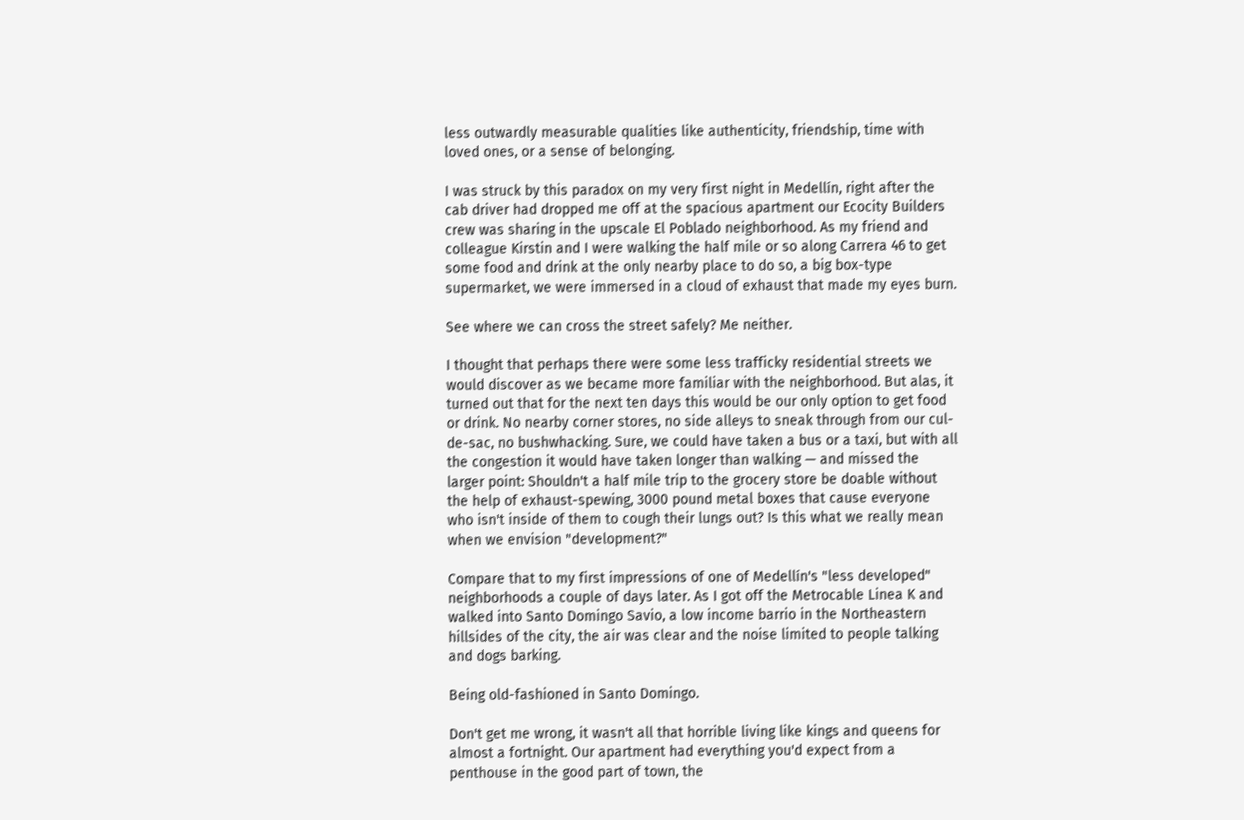less outwardly measurable qualities like authenticity, friendship, time with loved ones, or a sense of belonging.

I was struck by this paradox on my very first night in Medellín, right after the cab driver had dropped me off at the spacious apartment our Ecocity Builders crew was sharing in the upscale El Poblado neighborhood. As my friend and colleague Kirstin and I were walking the half mile or so along Carrera 46 to get some food and drink at the only nearby place to do so, a big box-type supermarket, we were immersed in a cloud of exhaust that made my eyes burn.

See where we can cross the street safely? Me neither.

I thought that perhaps there were some less trafficky residential streets we would discover as we became more familiar with the neighborhood. But alas, it turned out that for the next ten days this would be our only option to get food or drink. No nearby corner stores, no side alleys to sneak through from our cul-de-sac, no bushwhacking. Sure, we could have taken a bus or a taxi, but with all the congestion it would have taken longer than walking — and missed the larger point: Shouldn't a half mile trip to the grocery store be doable without the help of exhaust-spewing, 3000 pound metal boxes that cause everyone who isn't inside of them to cough their lungs out? Is this what we really mean when we envision "development?"

Compare that to my first impressions of one of Medellín's "less developed" neighborhoods a couple of days later. As I got off the Metrocable Linea K and walked into Santo Domingo Savio, a low income barrio in the Northeastern hillsides of the city, the air was clear and the noise limited to people talking and dogs barking.

Being old-fashioned in Santo Domingo.

Don't get me wrong, it wasn't all that horrible living like kings and queens for almost a fortnight. Our apartment had everything you'd expect from a penthouse in the good part of town, the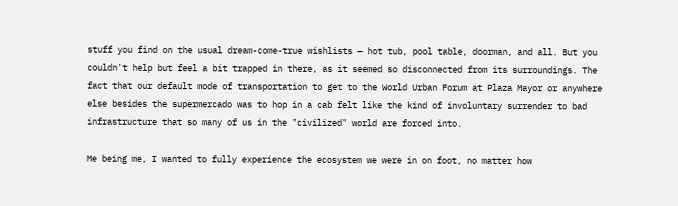stuff you find on the usual dream-come-true wishlists — hot tub, pool table, doorman, and all. But you couldn't help but feel a bit trapped in there, as it seemed so disconnected from its surroundings. The fact that our default mode of transportation to get to the World Urban Forum at Plaza Mayor or anywhere else besides the supermercado was to hop in a cab felt like the kind of involuntary surrender to bad infrastructure that so many of us in the "civilized" world are forced into.

Me being me, I wanted to fully experience the ecosystem we were in on foot, no matter how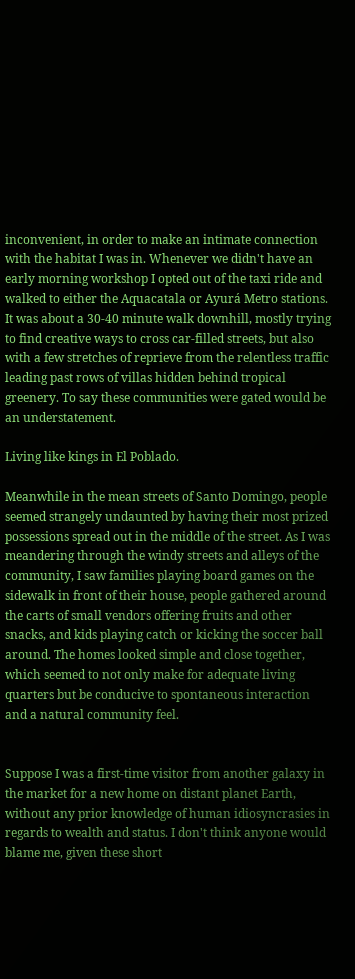inconvenient, in order to make an intimate connection with the habitat I was in. Whenever we didn't have an early morning workshop I opted out of the taxi ride and walked to either the Aquacatala or Ayurá Metro stations. It was about a 30-40 minute walk downhill, mostly trying to find creative ways to cross car-filled streets, but also with a few stretches of reprieve from the relentless traffic leading past rows of villas hidden behind tropical greenery. To say these communities were gated would be an understatement.

Living like kings in El Poblado.

Meanwhile in the mean streets of Santo Domingo, people seemed strangely undaunted by having their most prized possessions spread out in the middle of the street. As I was meandering through the windy streets and alleys of the community, I saw families playing board games on the sidewalk in front of their house, people gathered around the carts of small vendors offering fruits and other snacks, and kids playing catch or kicking the soccer ball around. The homes looked simple and close together, which seemed to not only make for adequate living quarters but be conducive to spontaneous interaction and a natural community feel.


Suppose I was a first-time visitor from another galaxy in the market for a new home on distant planet Earth, without any prior knowledge of human idiosyncrasies in regards to wealth and status. I don't think anyone would blame me, given these short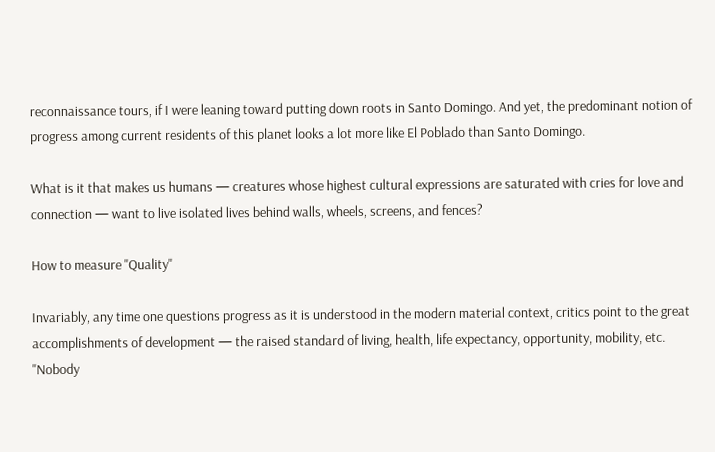reconnaissance tours, if I were leaning toward putting down roots in Santo Domingo. And yet, the predominant notion of progress among current residents of this planet looks a lot more like El Poblado than Santo Domingo.

What is it that makes us humans — creatures whose highest cultural expressions are saturated with cries for love and connection — want to live isolated lives behind walls, wheels, screens, and fences?

How to measure "Quality"

Invariably, any time one questions progress as it is understood in the modern material context, critics point to the great accomplishments of development — the raised standard of living, health, life expectancy, opportunity, mobility, etc. "Nobody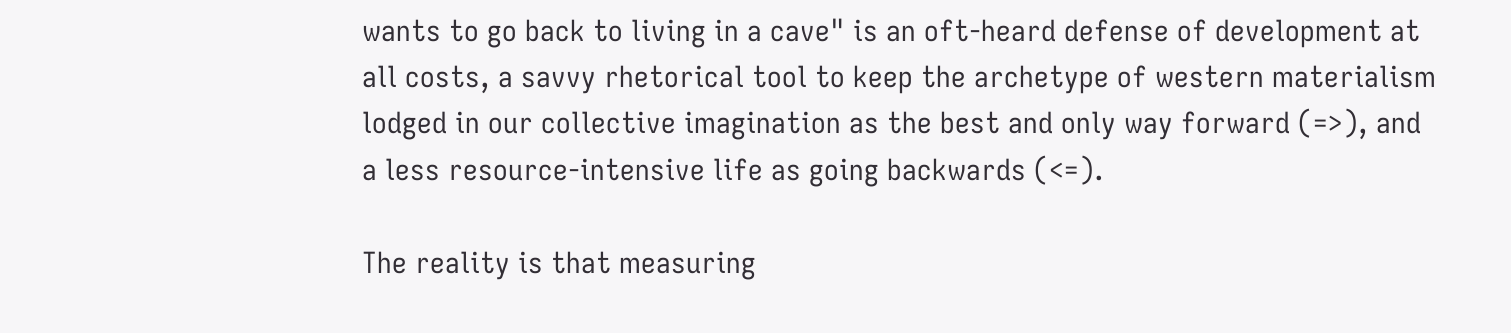wants to go back to living in a cave" is an oft-heard defense of development at all costs, a savvy rhetorical tool to keep the archetype of western materialism lodged in our collective imagination as the best and only way forward (=>), and a less resource-intensive life as going backwards (<=).

The reality is that measuring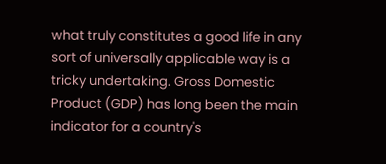what truly constitutes a good life in any sort of universally applicable way is a tricky undertaking. Gross Domestic Product (GDP) has long been the main indicator for a country's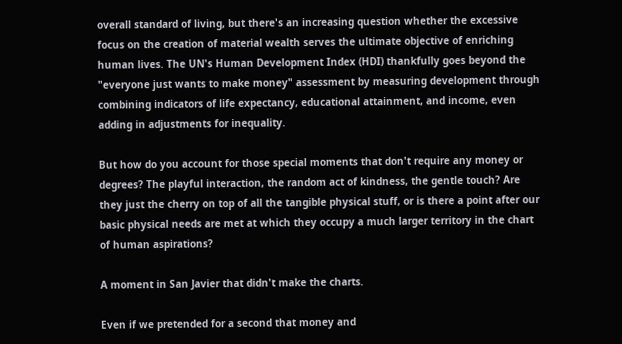overall standard of living, but there's an increasing question whether the excessive focus on the creation of material wealth serves the ultimate objective of enriching human lives. The UN's Human Development Index (HDI) thankfully goes beyond the "everyone just wants to make money" assessment by measuring development through combining indicators of life expectancy, educational attainment, and income, even adding in adjustments for inequality.

But how do you account for those special moments that don't require any money or degrees? The playful interaction, the random act of kindness, the gentle touch? Are they just the cherry on top of all the tangible physical stuff, or is there a point after our basic physical needs are met at which they occupy a much larger territory in the chart of human aspirations?

A moment in San Javier that didn't make the charts.

Even if we pretended for a second that money and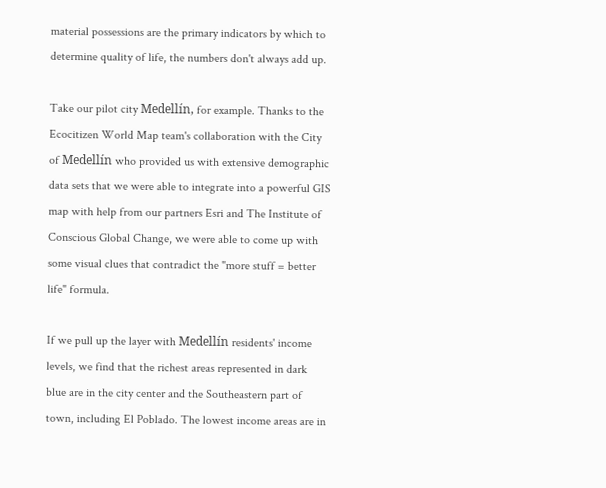material possessions are the primary indicators by which to determine quality of life, the numbers don't always add up.

Take our pilot city Medellín, for example. Thanks to the Ecocitizen World Map team's collaboration with the City of Medellín who provided us with extensive demographic data sets that we were able to integrate into a powerful GIS map with help from our partners Esri and The Institute of Conscious Global Change, we were able to come up with some visual clues that contradict the "more stuff = better life" formula.

If we pull up the layer with Medellín residents' income levels, we find that the richest areas represented in dark blue are in the city center and the Southeastern part of town, including El Poblado. The lowest income areas are in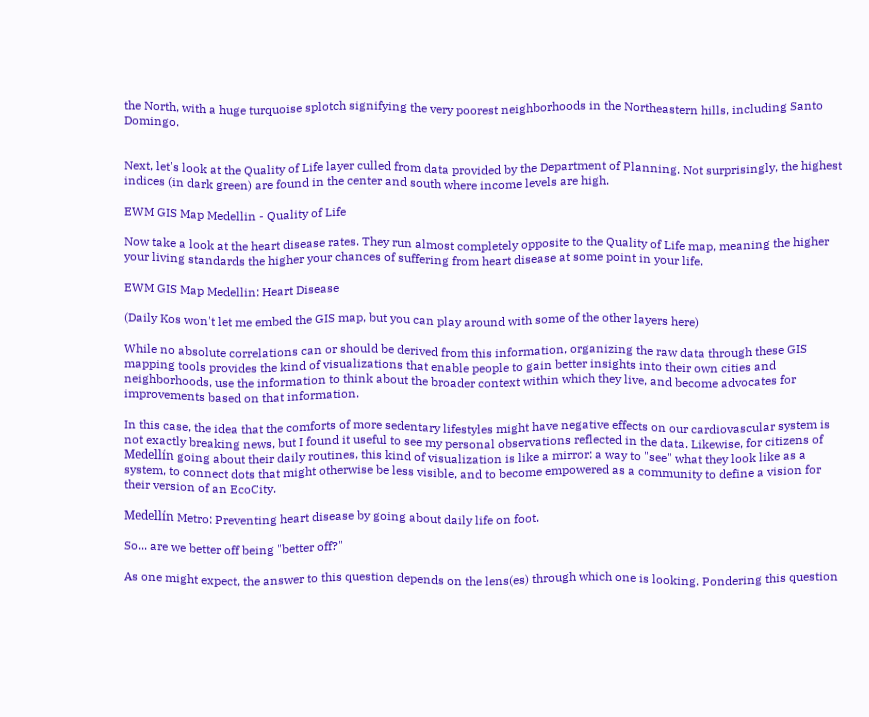the North, with a huge turquoise splotch signifying the very poorest neighborhoods in the Northeastern hills, including Santo Domingo.


Next, let's look at the Quality of Life layer culled from data provided by the Department of Planning. Not surprisingly, the highest indices (in dark green) are found in the center and south where income levels are high.

EWM GIS Map Medellin - Quality of Life

Now take a look at the heart disease rates. They run almost completely opposite to the Quality of Life map, meaning the higher your living standards the higher your chances of suffering from heart disease at some point in your life.

EWM GIS Map Medellin: Heart Disease

(Daily Kos won't let me embed the GIS map, but you can play around with some of the other layers here)

While no absolute correlations can or should be derived from this information, organizing the raw data through these GIS mapping tools provides the kind of visualizations that enable people to gain better insights into their own cities and neighborhoods, use the information to think about the broader context within which they live, and become advocates for improvements based on that information.

In this case, the idea that the comforts of more sedentary lifestyles might have negative effects on our cardiovascular system is not exactly breaking news, but I found it useful to see my personal observations reflected in the data. Likewise, for citizens of Medellín going about their daily routines, this kind of visualization is like a mirror: a way to "see" what they look like as a system, to connect dots that might otherwise be less visible, and to become empowered as a community to define a vision for their version of an EcoCity.

Medellín Metro: Preventing heart disease by going about daily life on foot.

So... are we better off being "better off?"

As one might expect, the answer to this question depends on the lens(es) through which one is looking. Pondering this question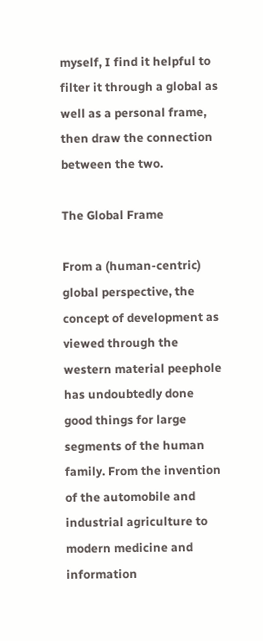myself, I find it helpful to filter it through a global as well as a personal frame, then draw the connection between the two.

The Global Frame

From a (human-centric) global perspective, the concept of development as viewed through the western material peephole has undoubtedly done good things for large segments of the human family. From the invention of the automobile and industrial agriculture to modern medicine and information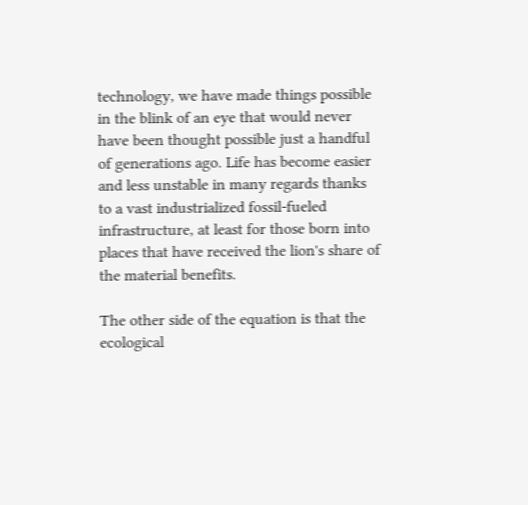technology, we have made things possible in the blink of an eye that would never have been thought possible just a handful of generations ago. Life has become easier and less unstable in many regards thanks to a vast industrialized fossil-fueled infrastructure, at least for those born into places that have received the lion's share of the material benefits.

The other side of the equation is that the ecological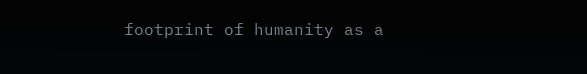footprint of humanity as a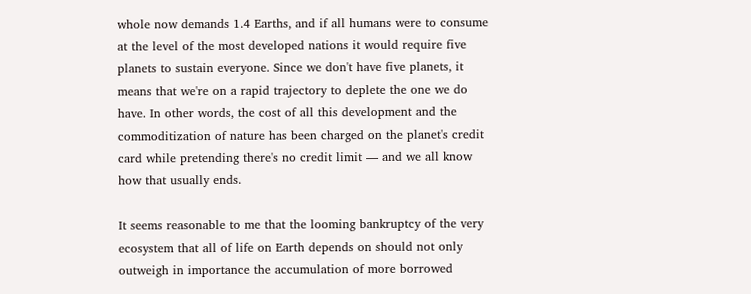whole now demands 1.4 Earths, and if all humans were to consume at the level of the most developed nations it would require five planets to sustain everyone. Since we don't have five planets, it means that we're on a rapid trajectory to deplete the one we do have. In other words, the cost of all this development and the commoditization of nature has been charged on the planet's credit card while pretending there's no credit limit — and we all know how that usually ends.

It seems reasonable to me that the looming bankruptcy of the very ecosystem that all of life on Earth depends on should not only outweigh in importance the accumulation of more borrowed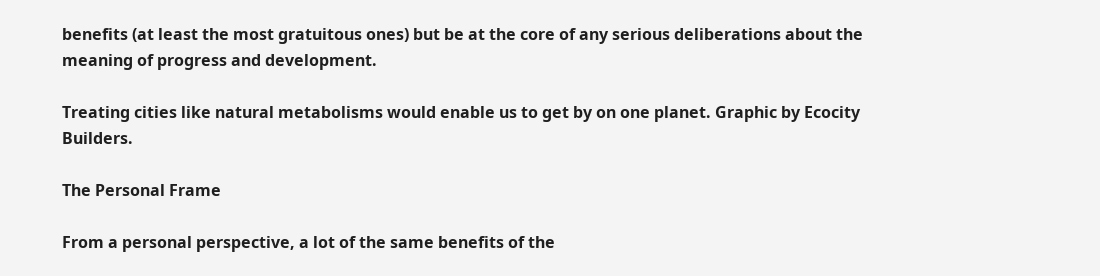benefits (at least the most gratuitous ones) but be at the core of any serious deliberations about the meaning of progress and development.

Treating cities like natural metabolisms would enable us to get by on one planet. Graphic by Ecocity Builders.

The Personal Frame

From a personal perspective, a lot of the same benefits of the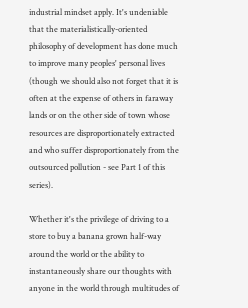industrial mindset apply. It's undeniable that the materialistically-oriented philosophy of development has done much to improve many peoples' personal lives (though we should also not forget that it is often at the expense of others in faraway lands or on the other side of town whose resources are disproportionately extracted and who suffer disproportionately from the outsourced pollution - see Part 1 of this series).

Whether it's the privilege of driving to a store to buy a banana grown half-way around the world or the ability to instantaneously share our thoughts with anyone in the world through multitudes of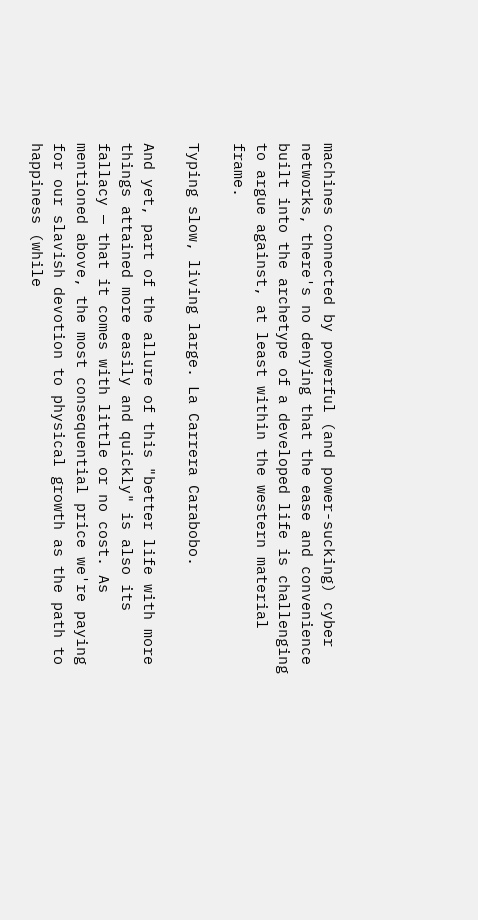machines connected by powerful (and power-sucking) cyber networks, there's no denying that the ease and convenience built into the archetype of a developed life is challenging to argue against, at least within the western material frame.

Typing slow, living large. La Carrera Carabobo.

And yet, part of the allure of this "better life with more things attained more easily and quickly" is also its fallacy — that it comes with little or no cost. As mentioned above, the most consequential price we're paying for our slavish devotion to physical growth as the path to happiness (while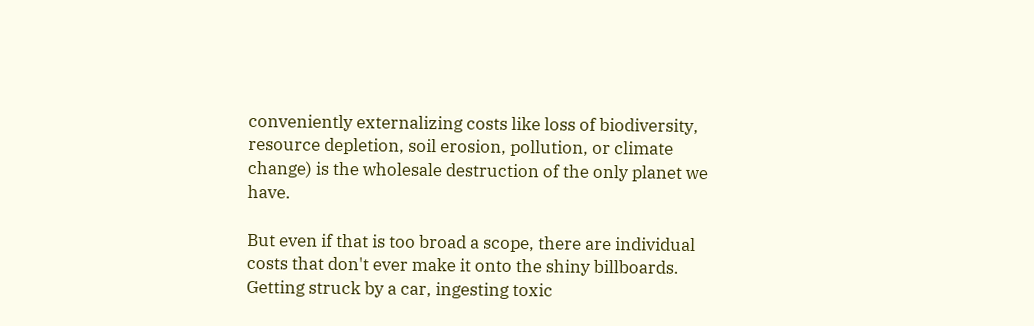conveniently externalizing costs like loss of biodiversity, resource depletion, soil erosion, pollution, or climate change) is the wholesale destruction of the only planet we have.

But even if that is too broad a scope, there are individual costs that don't ever make it onto the shiny billboards. Getting struck by a car, ingesting toxic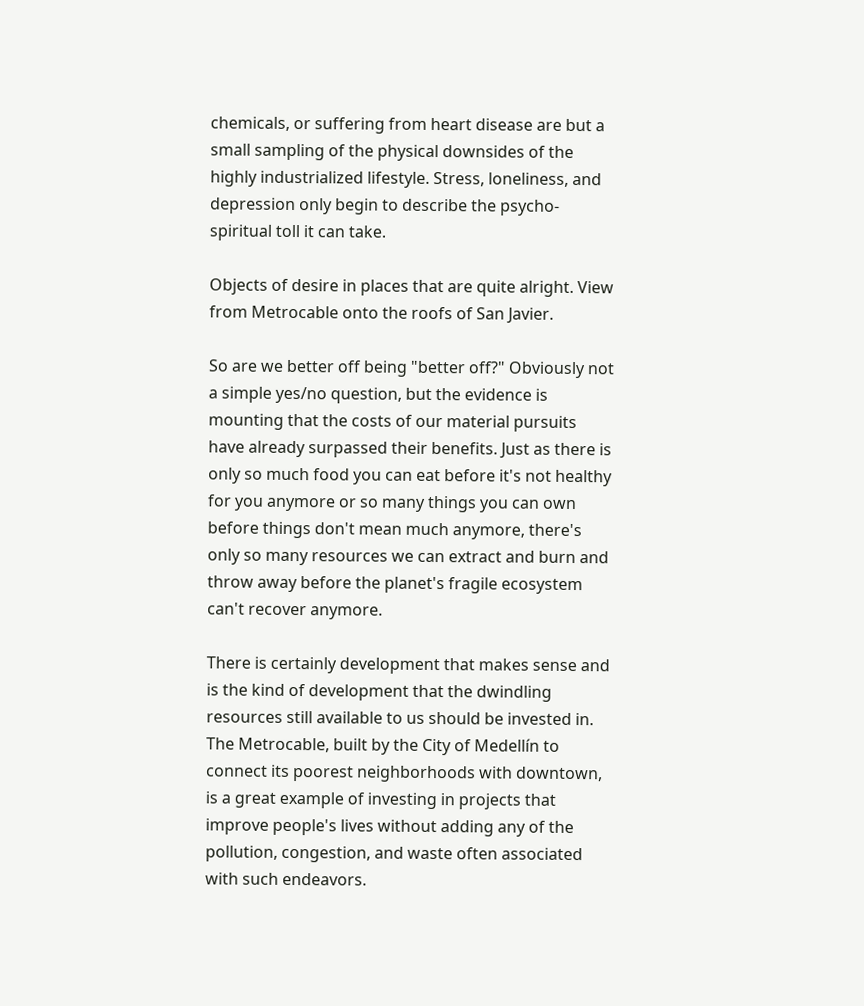chemicals, or suffering from heart disease are but a small sampling of the physical downsides of the highly industrialized lifestyle. Stress, loneliness, and depression only begin to describe the psycho-spiritual toll it can take.

Objects of desire in places that are quite alright. View from Metrocable onto the roofs of San Javier.

So are we better off being "better off?" Obviously not a simple yes/no question, but the evidence is mounting that the costs of our material pursuits have already surpassed their benefits. Just as there is only so much food you can eat before it's not healthy for you anymore or so many things you can own before things don't mean much anymore, there's only so many resources we can extract and burn and throw away before the planet's fragile ecosystem can't recover anymore.

There is certainly development that makes sense and is the kind of development that the dwindling resources still available to us should be invested in. The Metrocable, built by the City of Medellín to connect its poorest neighborhoods with downtown, is a great example of investing in projects that improve people's lives without adding any of the pollution, congestion, and waste often associated with such endeavors.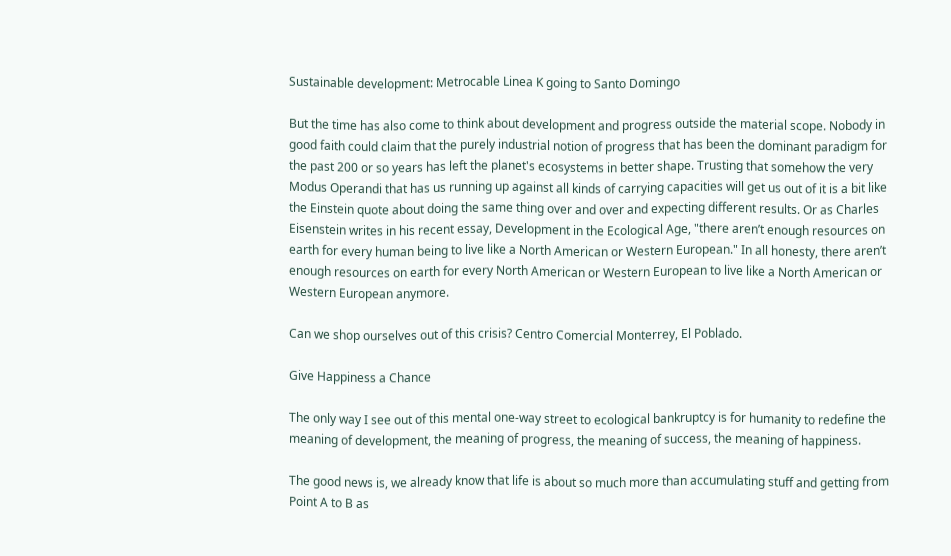Sustainable development: Metrocable Linea K going to Santo Domingo

But the time has also come to think about development and progress outside the material scope. Nobody in good faith could claim that the purely industrial notion of progress that has been the dominant paradigm for the past 200 or so years has left the planet's ecosystems in better shape. Trusting that somehow the very Modus Operandi that has us running up against all kinds of carrying capacities will get us out of it is a bit like the Einstein quote about doing the same thing over and over and expecting different results. Or as Charles Eisenstein writes in his recent essay, Development in the Ecological Age, "there aren’t enough resources on earth for every human being to live like a North American or Western European." In all honesty, there aren’t enough resources on earth for every North American or Western European to live like a North American or Western European anymore.

Can we shop ourselves out of this crisis? Centro Comercial Monterrey, El Poblado.

Give Happiness a Chance

The only way I see out of this mental one-way street to ecological bankruptcy is for humanity to redefine the meaning of development, the meaning of progress, the meaning of success, the meaning of happiness.

The good news is, we already know that life is about so much more than accumulating stuff and getting from Point A to B as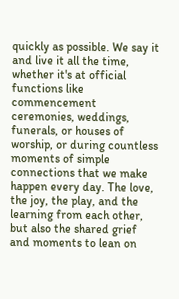quickly as possible. We say it and live it all the time, whether it's at official functions like commencement ceremonies, weddings, funerals, or houses of worship, or during countless moments of simple connections that we make happen every day. The love, the joy, the play, and the learning from each other, but also the shared grief and moments to lean on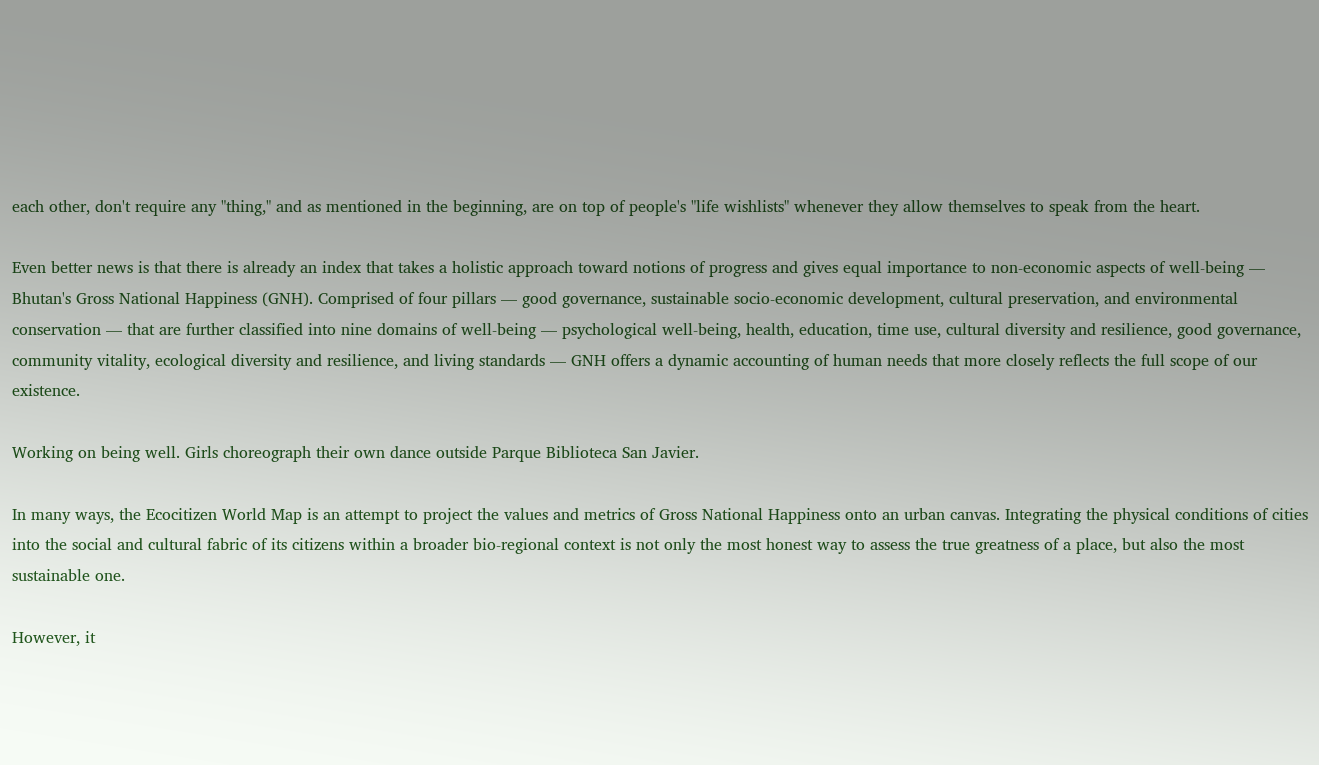each other, don't require any "thing," and as mentioned in the beginning, are on top of people's "life wishlists" whenever they allow themselves to speak from the heart.

Even better news is that there is already an index that takes a holistic approach toward notions of progress and gives equal importance to non-economic aspects of well-being — Bhutan's Gross National Happiness (GNH). Comprised of four pillars — good governance, sustainable socio-economic development, cultural preservation, and environmental conservation — that are further classified into nine domains of well-being — psychological well-being, health, education, time use, cultural diversity and resilience, good governance, community vitality, ecological diversity and resilience, and living standards — GNH offers a dynamic accounting of human needs that more closely reflects the full scope of our existence.

Working on being well. Girls choreograph their own dance outside Parque Biblioteca San Javier.

In many ways, the Ecocitizen World Map is an attempt to project the values and metrics of Gross National Happiness onto an urban canvas. Integrating the physical conditions of cities into the social and cultural fabric of its citizens within a broader bio-regional context is not only the most honest way to assess the true greatness of a place, but also the most sustainable one.

However, it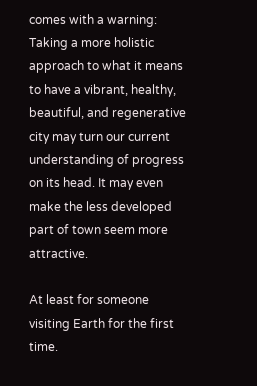comes with a warning: Taking a more holistic approach to what it means to have a vibrant, healthy, beautiful, and regenerative city may turn our current understanding of progress on its head. It may even make the less developed part of town seem more attractive.

At least for someone visiting Earth for the first time.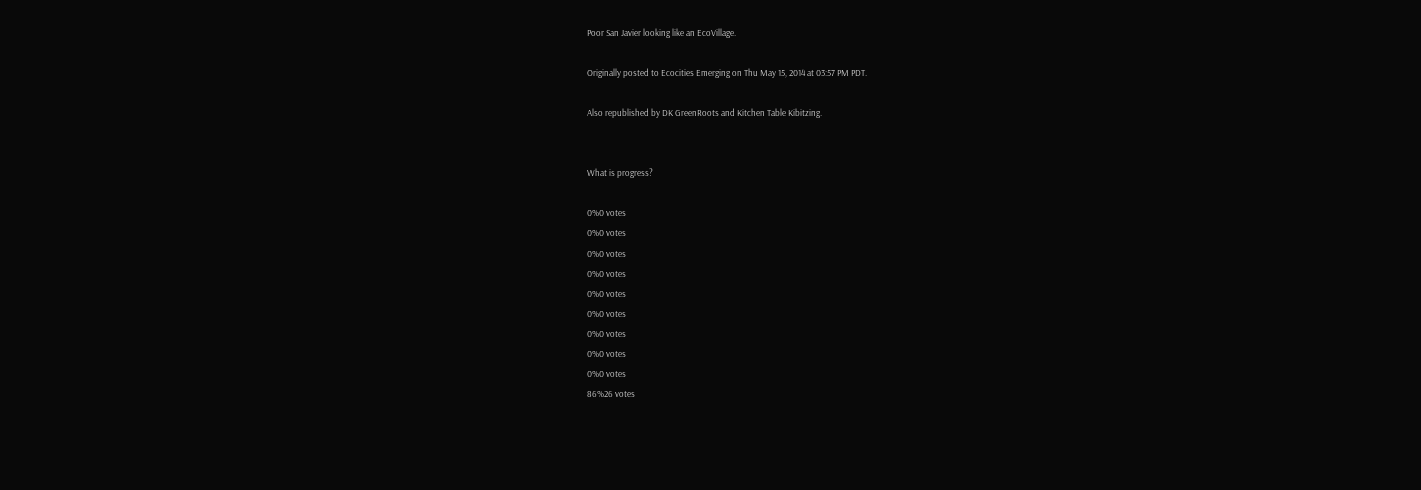Poor San Javier looking like an EcoVillage.

Originally posted to Ecocities Emerging on Thu May 15, 2014 at 03:57 PM PDT.

Also republished by DK GreenRoots and Kitchen Table Kibitzing.


What is progress?

0%0 votes
0%0 votes
0%0 votes
0%0 votes
0%0 votes
0%0 votes
0%0 votes
0%0 votes
0%0 votes
86%26 votes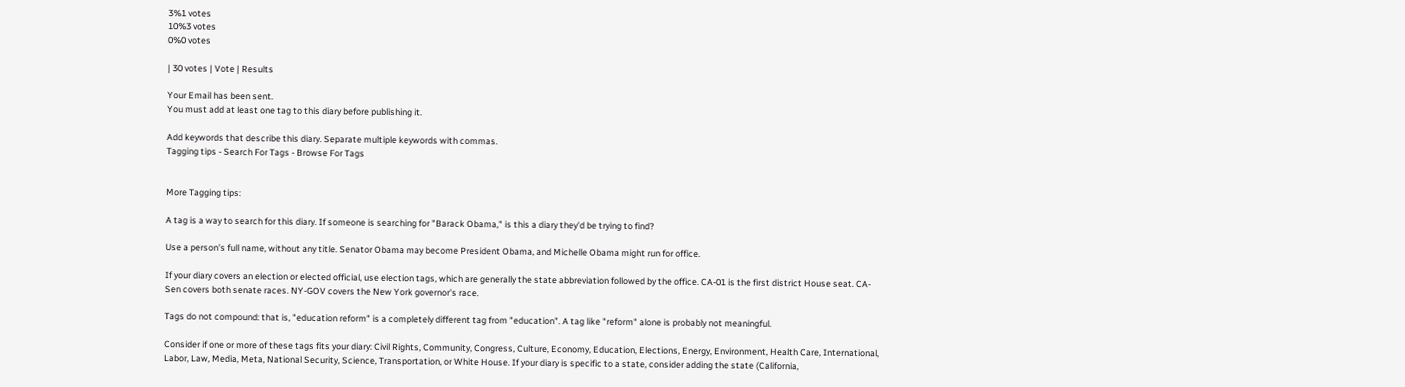3%1 votes
10%3 votes
0%0 votes

| 30 votes | Vote | Results

Your Email has been sent.
You must add at least one tag to this diary before publishing it.

Add keywords that describe this diary. Separate multiple keywords with commas.
Tagging tips - Search For Tags - Browse For Tags


More Tagging tips:

A tag is a way to search for this diary. If someone is searching for "Barack Obama," is this a diary they'd be trying to find?

Use a person's full name, without any title. Senator Obama may become President Obama, and Michelle Obama might run for office.

If your diary covers an election or elected official, use election tags, which are generally the state abbreviation followed by the office. CA-01 is the first district House seat. CA-Sen covers both senate races. NY-GOV covers the New York governor's race.

Tags do not compound: that is, "education reform" is a completely different tag from "education". A tag like "reform" alone is probably not meaningful.

Consider if one or more of these tags fits your diary: Civil Rights, Community, Congress, Culture, Economy, Education, Elections, Energy, Environment, Health Care, International, Labor, Law, Media, Meta, National Security, Science, Transportation, or White House. If your diary is specific to a state, consider adding the state (California,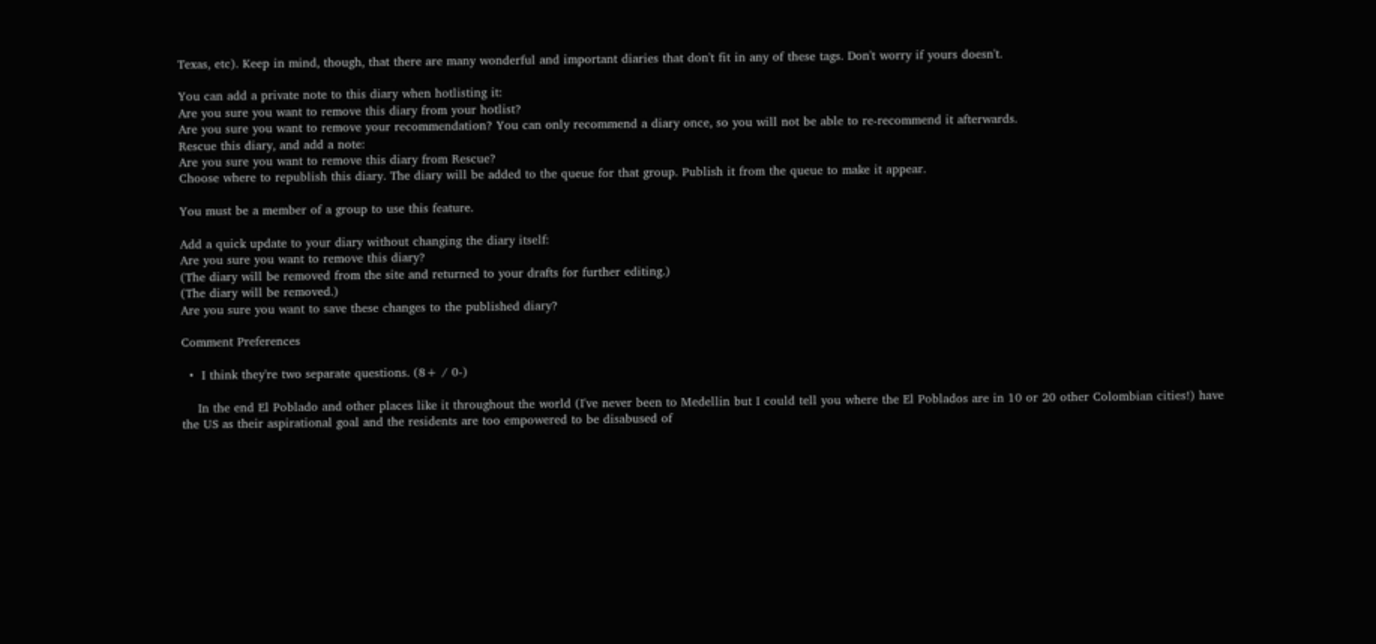Texas, etc). Keep in mind, though, that there are many wonderful and important diaries that don't fit in any of these tags. Don't worry if yours doesn't.

You can add a private note to this diary when hotlisting it:
Are you sure you want to remove this diary from your hotlist?
Are you sure you want to remove your recommendation? You can only recommend a diary once, so you will not be able to re-recommend it afterwards.
Rescue this diary, and add a note:
Are you sure you want to remove this diary from Rescue?
Choose where to republish this diary. The diary will be added to the queue for that group. Publish it from the queue to make it appear.

You must be a member of a group to use this feature.

Add a quick update to your diary without changing the diary itself:
Are you sure you want to remove this diary?
(The diary will be removed from the site and returned to your drafts for further editing.)
(The diary will be removed.)
Are you sure you want to save these changes to the published diary?

Comment Preferences

  •  I think they're two separate questions. (8+ / 0-)

    In the end El Poblado and other places like it throughout the world (I've never been to Medellin but I could tell you where the El Poblados are in 10 or 20 other Colombian cities!) have the US as their aspirational goal and the residents are too empowered to be disabused of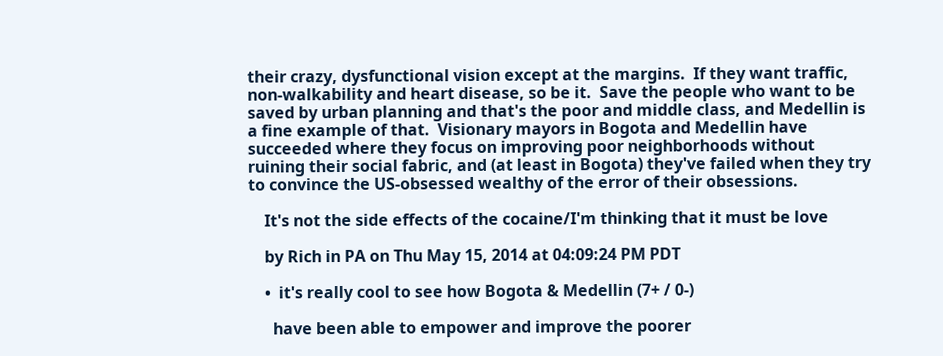their crazy, dysfunctional vision except at the margins.  If they want traffic, non-walkability and heart disease, so be it.  Save the people who want to be saved by urban planning and that's the poor and middle class, and Medellin is a fine example of that.  Visionary mayors in Bogota and Medellin have succeeded where they focus on improving poor neighborhoods without ruining their social fabric, and (at least in Bogota) they've failed when they try to convince the US-obsessed wealthy of the error of their obsessions.

    It's not the side effects of the cocaine/I'm thinking that it must be love

    by Rich in PA on Thu May 15, 2014 at 04:09:24 PM PDT

    •  it's really cool to see how Bogota & Medellin (7+ / 0-)

      have been able to empower and improve the poorer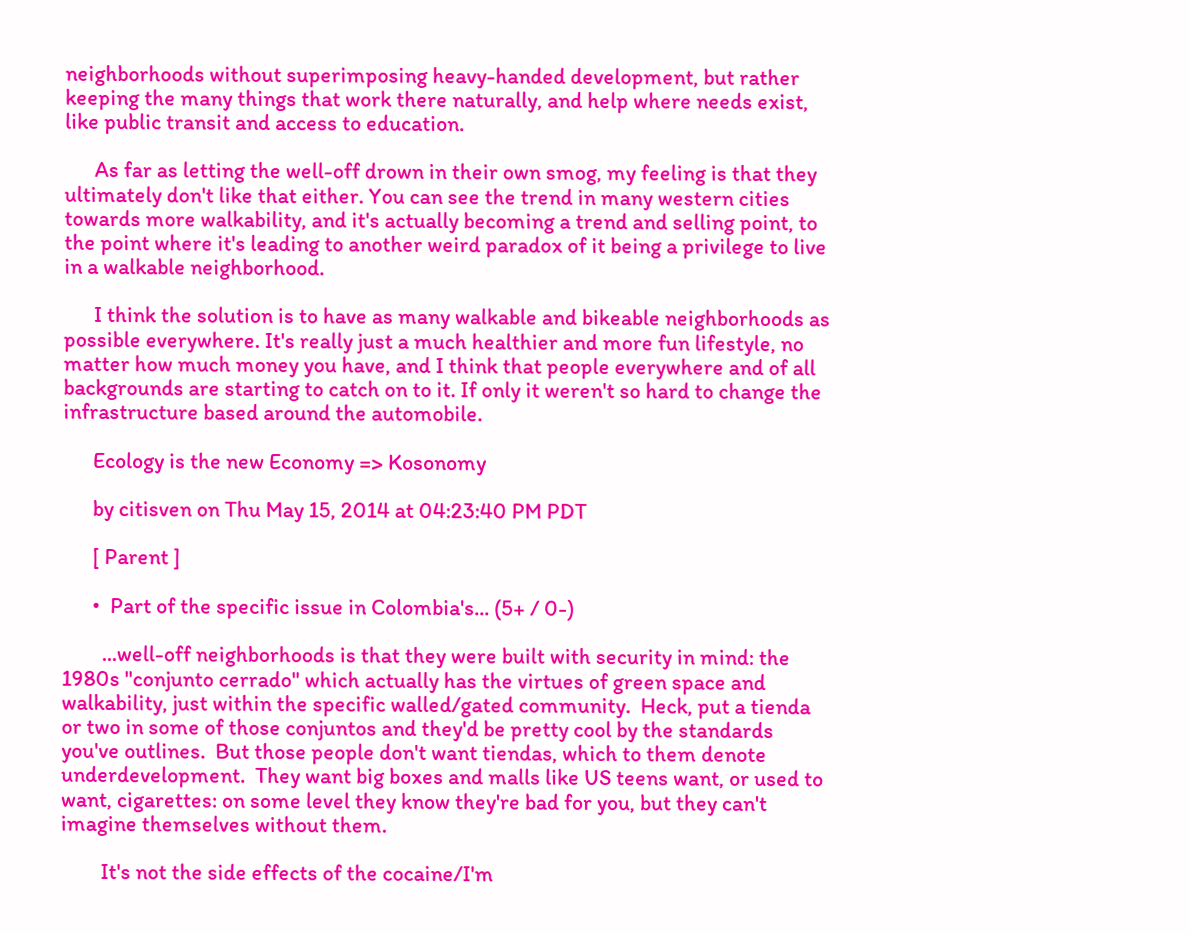neighborhoods without superimposing heavy-handed development, but rather keeping the many things that work there naturally, and help where needs exist, like public transit and access to education.

      As far as letting the well-off drown in their own smog, my feeling is that they ultimately don't like that either. You can see the trend in many western cities towards more walkability, and it's actually becoming a trend and selling point, to the point where it's leading to another weird paradox of it being a privilege to live in a walkable neighborhood.

      I think the solution is to have as many walkable and bikeable neighborhoods as possible everywhere. It's really just a much healthier and more fun lifestyle, no matter how much money you have, and I think that people everywhere and of all backgrounds are starting to catch on to it. If only it weren't so hard to change the infrastructure based around the automobile.

      Ecology is the new Economy => Kosonomy

      by citisven on Thu May 15, 2014 at 04:23:40 PM PDT

      [ Parent ]

      •  Part of the specific issue in Colombia's... (5+ / 0-)

        ...well-off neighborhoods is that they were built with security in mind: the 1980s "conjunto cerrado" which actually has the virtues of green space and walkability, just within the specific walled/gated community.  Heck, put a tienda or two in some of those conjuntos and they'd be pretty cool by the standards you've outlines.  But those people don't want tiendas, which to them denote underdevelopment.  They want big boxes and malls like US teens want, or used to want, cigarettes: on some level they know they're bad for you, but they can't imagine themselves without them.

        It's not the side effects of the cocaine/I'm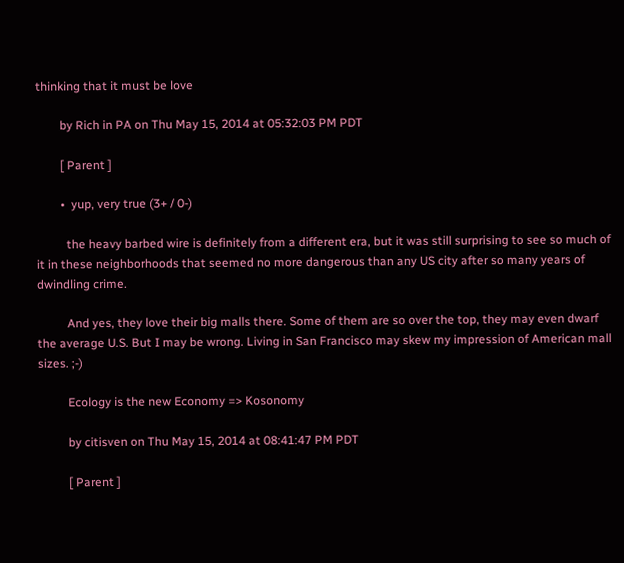thinking that it must be love

        by Rich in PA on Thu May 15, 2014 at 05:32:03 PM PDT

        [ Parent ]

        •  yup, very true (3+ / 0-)

          the heavy barbed wire is definitely from a different era, but it was still surprising to see so much of it in these neighborhoods that seemed no more dangerous than any US city after so many years of dwindling crime.

          And yes, they love their big malls there. Some of them are so over the top, they may even dwarf the average U.S. But I may be wrong. Living in San Francisco may skew my impression of American mall sizes. ;-)

          Ecology is the new Economy => Kosonomy

          by citisven on Thu May 15, 2014 at 08:41:47 PM PDT

          [ Parent ]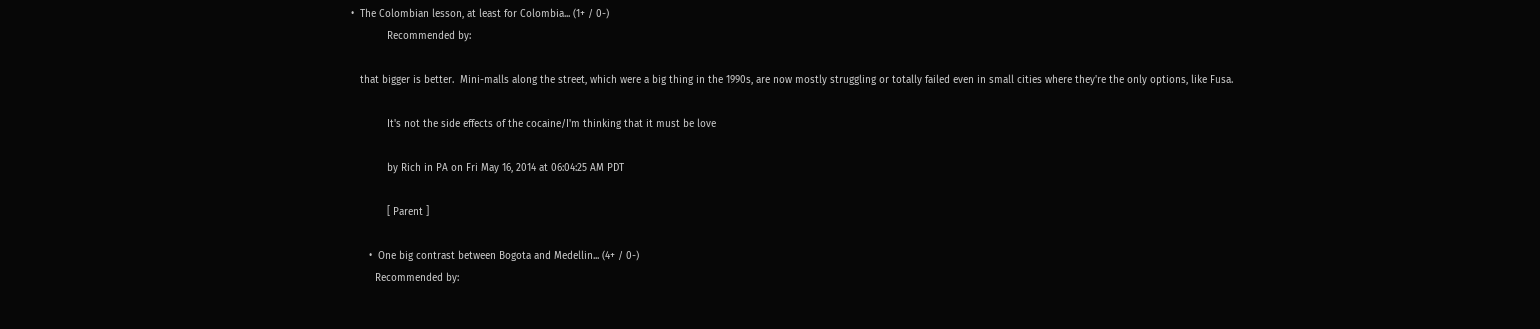•  The Colombian lesson, at least for Colombia... (1+ / 0-)
            Recommended by:

   that bigger is better.  Mini-malls along the street, which were a big thing in the 1990s, are now mostly struggling or totally failed even in small cities where they're the only options, like Fusa.

            It's not the side effects of the cocaine/I'm thinking that it must be love

            by Rich in PA on Fri May 16, 2014 at 06:04:25 AM PDT

            [ Parent ]

      •  One big contrast between Bogota and Medellin... (4+ / 0-)
        Recommended by: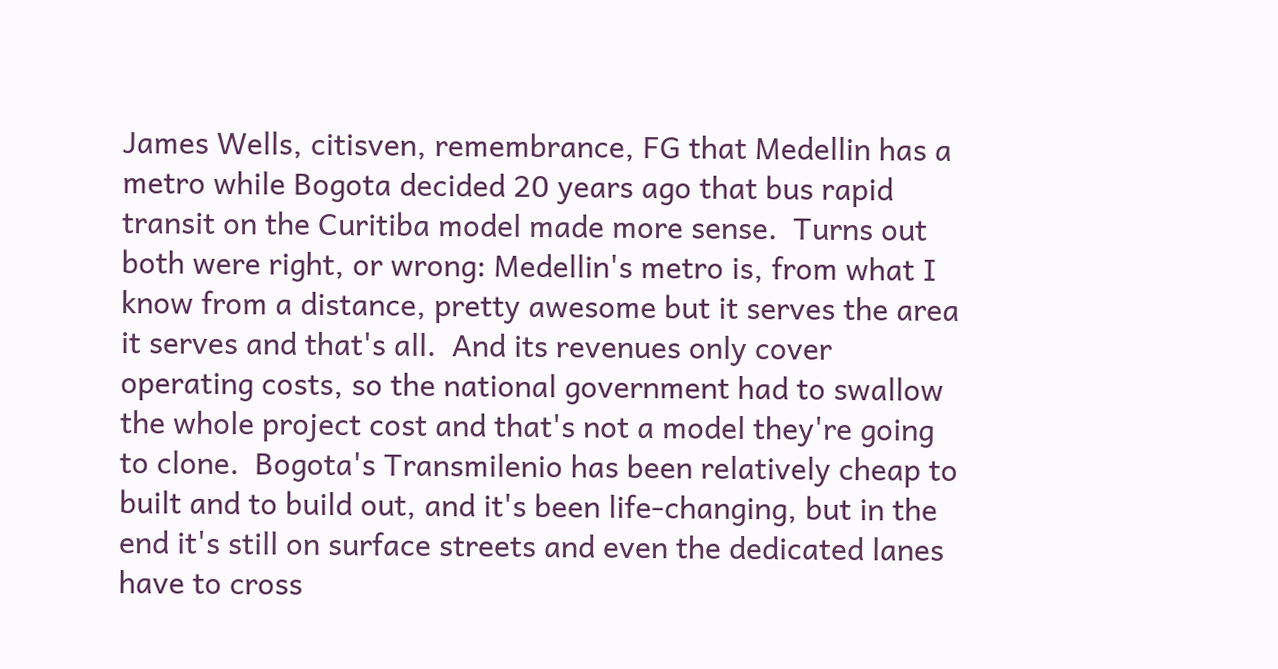James Wells, citisven, remembrance, FG that Medellin has a metro while Bogota decided 20 years ago that bus rapid transit on the Curitiba model made more sense.  Turns out both were right, or wrong: Medellin's metro is, from what I know from a distance, pretty awesome but it serves the area it serves and that's all.  And its revenues only cover operating costs, so the national government had to swallow the whole project cost and that's not a model they're going to clone.  Bogota's Transmilenio has been relatively cheap to built and to build out, and it's been life-changing, but in the end it's still on surface streets and even the dedicated lanes have to cross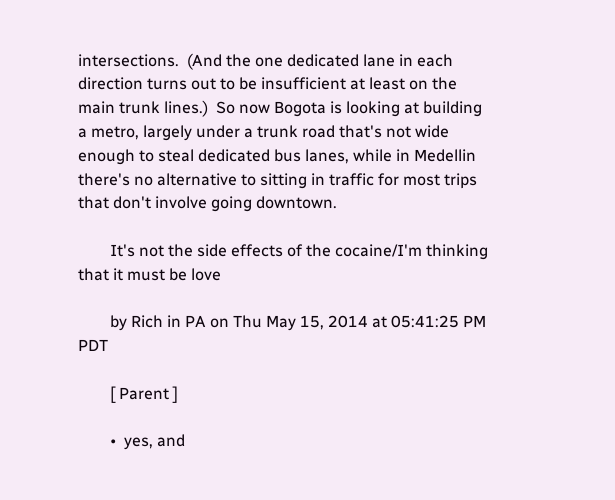intersections.  (And the one dedicated lane in each direction turns out to be insufficient at least on the main trunk lines.)  So now Bogota is looking at building a metro, largely under a trunk road that's not wide enough to steal dedicated bus lanes, while in Medellin there's no alternative to sitting in traffic for most trips that don't involve going downtown.

        It's not the side effects of the cocaine/I'm thinking that it must be love

        by Rich in PA on Thu May 15, 2014 at 05:41:25 PM PDT

        [ Parent ]

        •  yes, and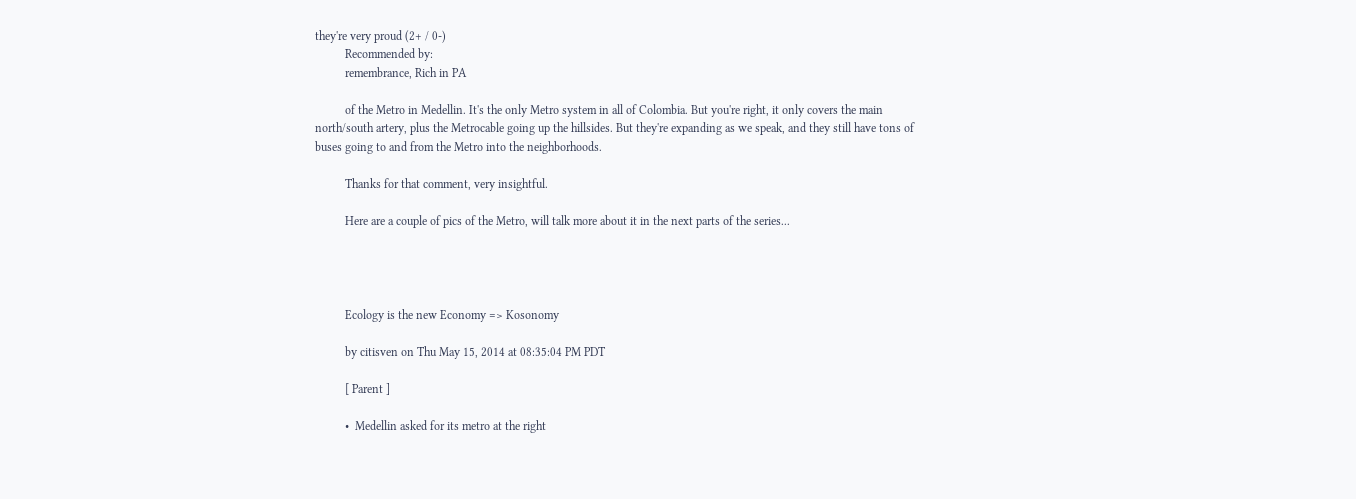they're very proud (2+ / 0-)
          Recommended by:
          remembrance, Rich in PA

          of the Metro in Medellin. It's the only Metro system in all of Colombia. But you're right, it only covers the main north/south artery, plus the Metrocable going up the hillsides. But they're expanding as we speak, and they still have tons of buses going to and from the Metro into the neighborhoods.

          Thanks for that comment, very insightful.

          Here are a couple of pics of the Metro, will talk more about it in the next parts of the series...




          Ecology is the new Economy => Kosonomy

          by citisven on Thu May 15, 2014 at 08:35:04 PM PDT

          [ Parent ]

          •  Medellin asked for its metro at the right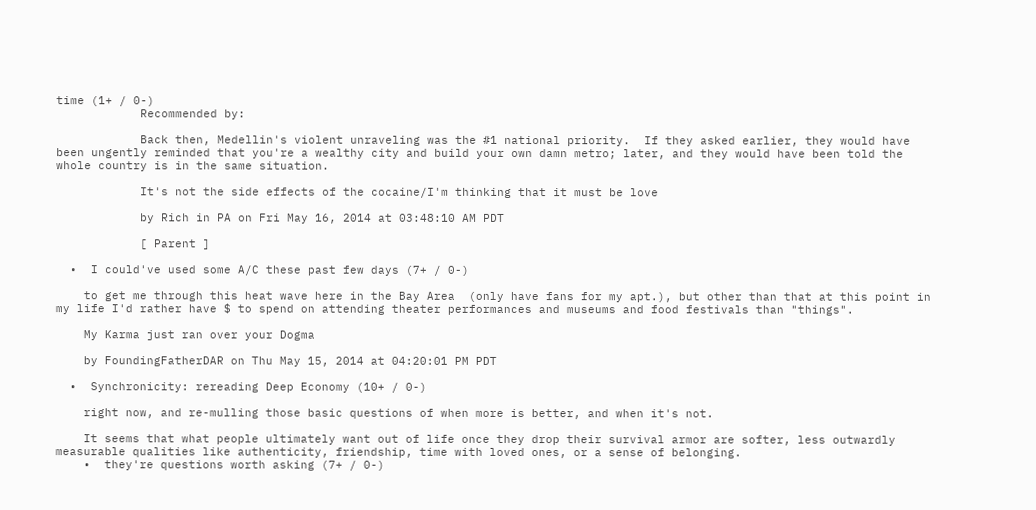time (1+ / 0-)
            Recommended by:

            Back then, Medellin's violent unraveling was the #1 national priority.  If they asked earlier, they would have been ungently reminded that you're a wealthy city and build your own damn metro; later, and they would have been told the whole country is in the same situation.

            It's not the side effects of the cocaine/I'm thinking that it must be love

            by Rich in PA on Fri May 16, 2014 at 03:48:10 AM PDT

            [ Parent ]

  •  I could've used some A/C these past few days (7+ / 0-)

    to get me through this heat wave here in the Bay Area  (only have fans for my apt.), but other than that at this point in my life I'd rather have $ to spend on attending theater performances and museums and food festivals than "things".

    My Karma just ran over your Dogma

    by FoundingFatherDAR on Thu May 15, 2014 at 04:20:01 PM PDT

  •  Synchronicity: rereading Deep Economy (10+ / 0-)

    right now, and re-mulling those basic questions of when more is better, and when it's not.

    It seems that what people ultimately want out of life once they drop their survival armor are softer, less outwardly measurable qualities like authenticity, friendship, time with loved ones, or a sense of belonging.
    •  they're questions worth asking (7+ / 0-)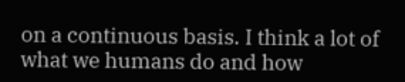on a continuous basis. I think a lot of what we humans do and how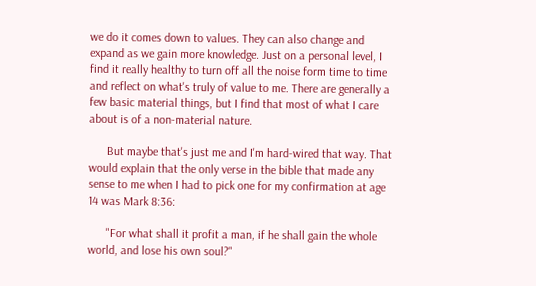we do it comes down to values. They can also change and expand as we gain more knowledge. Just on a personal level, I find it really healthy to turn off all the noise form time to time and reflect on what's truly of value to me. There are generally a few basic material things, but I find that most of what I care about is of a non-material nature.

      But maybe that's just me and I'm hard-wired that way. That would explain that the only verse in the bible that made any sense to me when I had to pick one for my confirmation at age 14 was Mark 8:36:

      "For what shall it profit a man, if he shall gain the whole world, and lose his own soul?"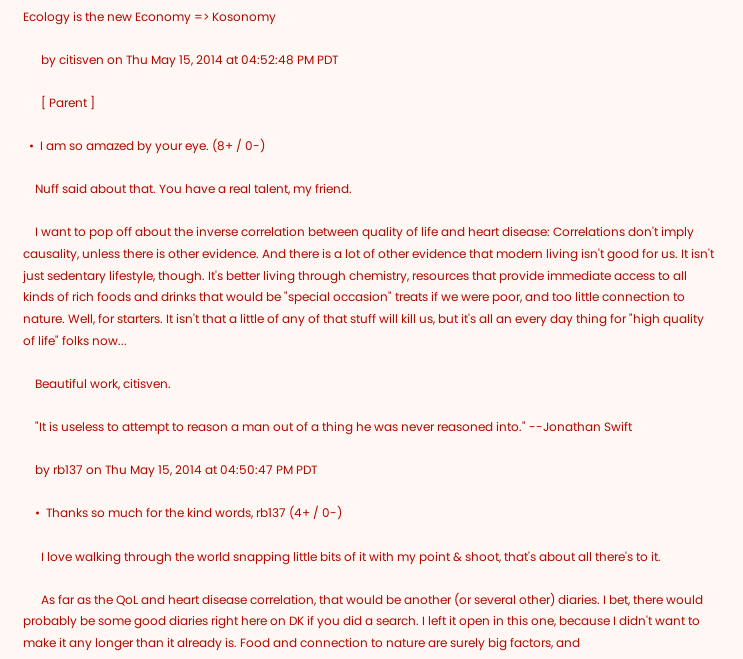Ecology is the new Economy => Kosonomy

      by citisven on Thu May 15, 2014 at 04:52:48 PM PDT

      [ Parent ]

  •  I am so amazed by your eye. (8+ / 0-)

    Nuff said about that. You have a real talent, my friend.

    I want to pop off about the inverse correlation between quality of life and heart disease: Correlations don't imply causality, unless there is other evidence. And there is a lot of other evidence that modern living isn't good for us. It isn't just sedentary lifestyle, though. It's better living through chemistry, resources that provide immediate access to all kinds of rich foods and drinks that would be "special occasion" treats if we were poor, and too little connection to nature. Well, for starters. It isn't that a little of any of that stuff will kill us, but it's all an every day thing for "high quality of life" folks now...

    Beautiful work, citisven.

    "It is useless to attempt to reason a man out of a thing he was never reasoned into." --Jonathan Swift

    by rb137 on Thu May 15, 2014 at 04:50:47 PM PDT

    •  Thanks so much for the kind words, rb137 (4+ / 0-)

      I love walking through the world snapping little bits of it with my point & shoot, that's about all there's to it.

      As far as the QoL and heart disease correlation, that would be another (or several other) diaries. I bet, there would probably be some good diaries right here on DK if you did a search. I left it open in this one, because I didn't want to make it any longer than it already is. Food and connection to nature are surely big factors, and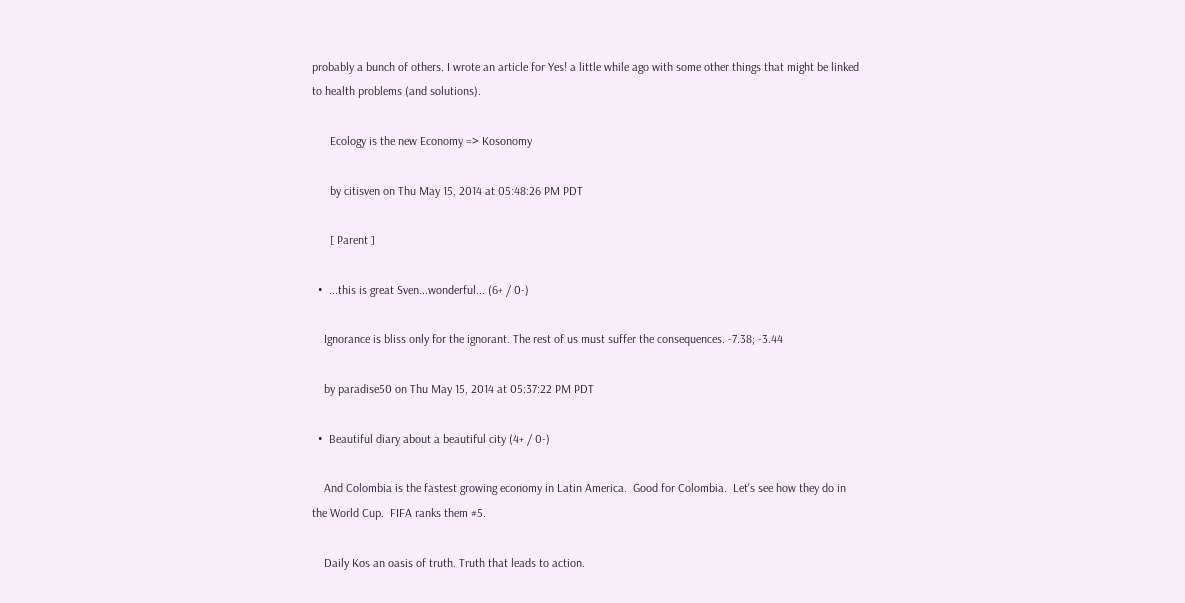probably a bunch of others. I wrote an article for Yes! a little while ago with some other things that might be linked to health problems (and solutions).

      Ecology is the new Economy => Kosonomy

      by citisven on Thu May 15, 2014 at 05:48:26 PM PDT

      [ Parent ]

  •  ...this is great Sven...wonderful... (6+ / 0-)

    Ignorance is bliss only for the ignorant. The rest of us must suffer the consequences. -7.38; -3.44

    by paradise50 on Thu May 15, 2014 at 05:37:22 PM PDT

  •  Beautiful diary about a beautiful city (4+ / 0-)

    And Colombia is the fastest growing economy in Latin America.  Good for Colombia.  Let's see how they do in the World Cup.  FIFA ranks them #5.

    Daily Kos an oasis of truth. Truth that leads to action.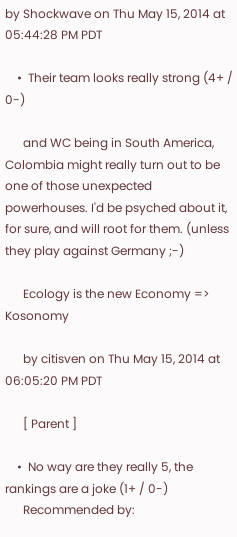by Shockwave on Thu May 15, 2014 at 05:44:28 PM PDT

    •  Their team looks really strong (4+ / 0-)

      and WC being in South America, Colombia might really turn out to be one of those unexpected powerhouses. I'd be psyched about it, for sure, and will root for them. (unless they play against Germany ;-)

      Ecology is the new Economy => Kosonomy

      by citisven on Thu May 15, 2014 at 06:05:20 PM PDT

      [ Parent ]

    •  No way are they really 5, the rankings are a joke (1+ / 0-)
      Recommended by: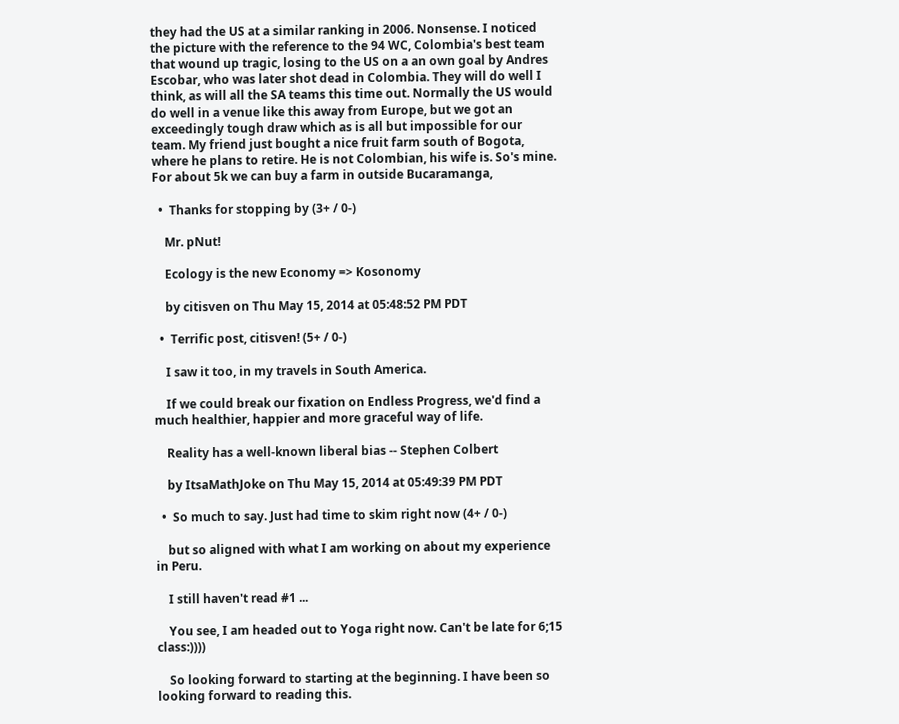they had the US at a similar ranking in 2006. Nonsense. I noticed the picture with the reference to the 94 WC, Colombia's best team  that wound up tragic, losing to the US on a an own goal by Andres Escobar, who was later shot dead in Colombia. They will do well I think, as will all the SA teams this time out. Normally the US would do well in a venue like this away from Europe, but we got an exceedingly tough draw which as is all but impossible for our team. My friend just bought a nice fruit farm south of Bogota, where he plans to retire. He is not Colombian, his wife is. So's mine. For about 5k we can buy a farm in outside Bucaramanga,

  •  Thanks for stopping by (3+ / 0-)

    Mr. pNut!

    Ecology is the new Economy => Kosonomy

    by citisven on Thu May 15, 2014 at 05:48:52 PM PDT

  •  Terrific post, citisven! (5+ / 0-)

    I saw it too, in my travels in South America.

    If we could break our fixation on Endless Progress, we'd find a much healthier, happier and more graceful way of life.

    Reality has a well-known liberal bias -- Stephen Colbert

    by ItsaMathJoke on Thu May 15, 2014 at 05:49:39 PM PDT

  •  So much to say. Just had time to skim right now (4+ / 0-)

    but so aligned with what I am working on about my experience in Peru.

    I still haven't read #1 ...

    You see, I am headed out to Yoga right now. Can't be late for 6;15 class:))))

    So looking forward to starting at the beginning. I have been so looking forward to reading this.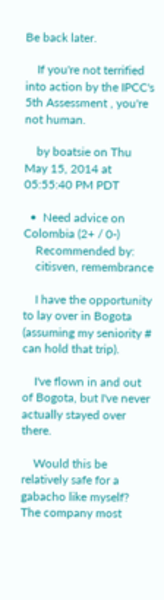Be back later.

    If you're not terrified into action by the IPCC's 5th Assessment , you're not human.

    by boatsie on Thu May 15, 2014 at 05:55:40 PM PDT

  •  Need advice on Colombia (2+ / 0-)
    Recommended by:
    citisven, remembrance

    I have the opportunity to lay over in Bogota (assuming my seniority # can hold that trip).

    I've flown in and out of Bogota, but I've never actually stayed over there.

    Would this be relatively safe for a gabacho like myself? The company most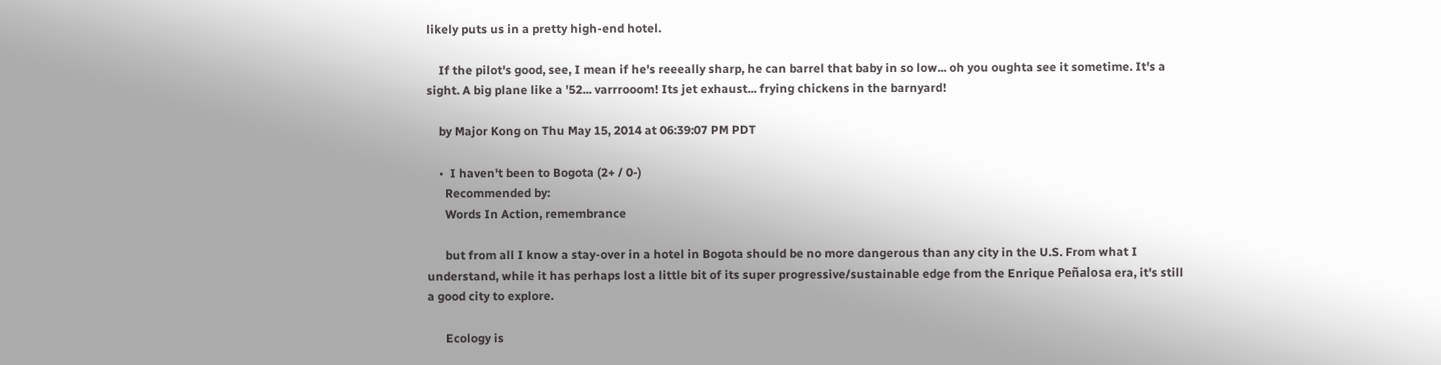likely puts us in a pretty high-end hotel.

    If the pilot's good, see, I mean if he's reeeally sharp, he can barrel that baby in so low... oh you oughta see it sometime. It's a sight. A big plane like a '52... varrrooom! Its jet exhaust... frying chickens in the barnyard!

    by Major Kong on Thu May 15, 2014 at 06:39:07 PM PDT

    •  I haven't been to Bogota (2+ / 0-)
      Recommended by:
      Words In Action, remembrance

      but from all I know a stay-over in a hotel in Bogota should be no more dangerous than any city in the U.S. From what I understand, while it has perhaps lost a little bit of its super progressive/sustainable edge from the Enrique Peñalosa era, it's still a good city to explore.

      Ecology is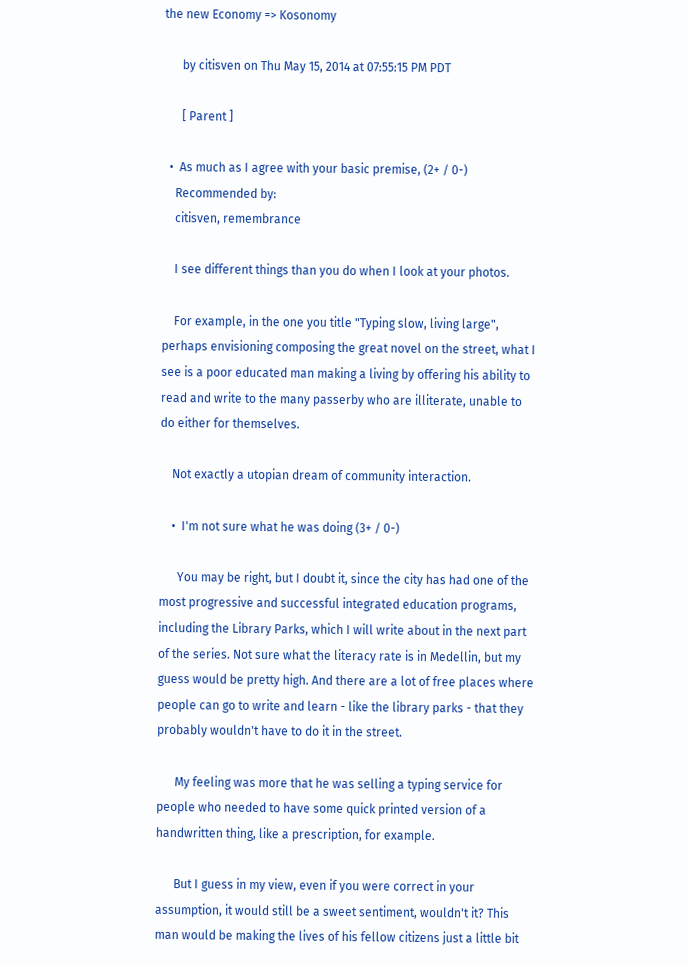the new Economy => Kosonomy

      by citisven on Thu May 15, 2014 at 07:55:15 PM PDT

      [ Parent ]

  •  As much as I agree with your basic premise, (2+ / 0-)
    Recommended by:
    citisven, remembrance

    I see different things than you do when I look at your photos.

    For example, in the one you title "Typing slow, living large", perhaps envisioning composing the great novel on the street, what I see is a poor educated man making a living by offering his ability to read and write to the many passerby who are illiterate, unable to do either for themselves.

    Not exactly a utopian dream of community interaction.

    •  I'm not sure what he was doing (3+ / 0-)

      You may be right, but I doubt it, since the city has had one of the most progressive and successful integrated education programs, including the Library Parks, which I will write about in the next part of the series. Not sure what the literacy rate is in Medellin, but my guess would be pretty high. And there are a lot of free places where people can go to write and learn - like the library parks - that they probably wouldn't have to do it in the street.

      My feeling was more that he was selling a typing service for people who needed to have some quick printed version of a handwritten thing, like a prescription, for example.

      But I guess in my view, even if you were correct in your assumption, it would still be a sweet sentiment, wouldn't it? This man would be making the lives of his fellow citizens just a little bit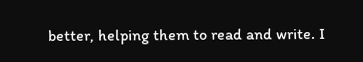better, helping them to read and write. I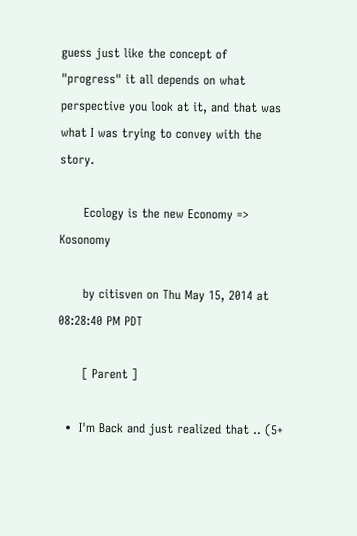guess just like the concept of "progress" it all depends on what perspective you look at it, and that was what I was trying to convey with the story.

      Ecology is the new Economy => Kosonomy

      by citisven on Thu May 15, 2014 at 08:28:40 PM PDT

      [ Parent ]

  •  I'm Back and just realized that .. (5+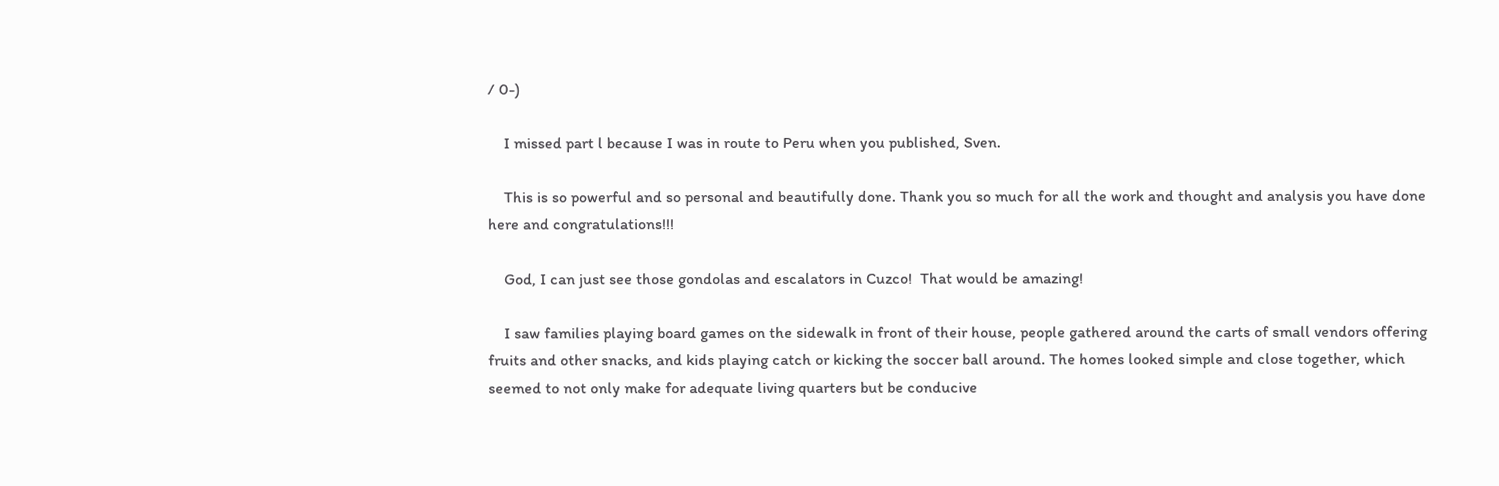/ 0-)

    I missed part l because I was in route to Peru when you published, Sven.

    This is so powerful and so personal and beautifully done. Thank you so much for all the work and thought and analysis you have done here and congratulations!!!

    God, I can just see those gondolas and escalators in Cuzco!  That would be amazing!

    I saw families playing board games on the sidewalk in front of their house, people gathered around the carts of small vendors offering fruits and other snacks, and kids playing catch or kicking the soccer ball around. The homes looked simple and close together, which seemed to not only make for adequate living quarters but be conducive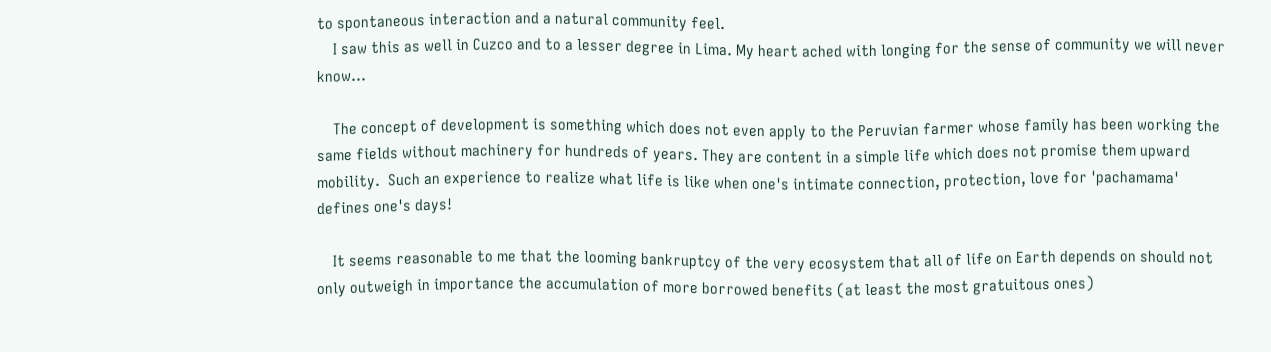to spontaneous interaction and a natural community feel.
    I saw this as well in Cuzco and to a lesser degree in Lima. My heart ached with longing for the sense of community we will never know...

    The concept of development is something which does not even apply to the Peruvian farmer whose family has been working the same fields without machinery for hundreds of years. They are content in a simple life which does not promise them upward mobility.  Such an experience to realize what life is like when one's intimate connection, protection, love for 'pachamama' defines one's days!

    It seems reasonable to me that the looming bankruptcy of the very ecosystem that all of life on Earth depends on should not only outweigh in importance the accumulation of more borrowed benefits (at least the most gratuitous ones)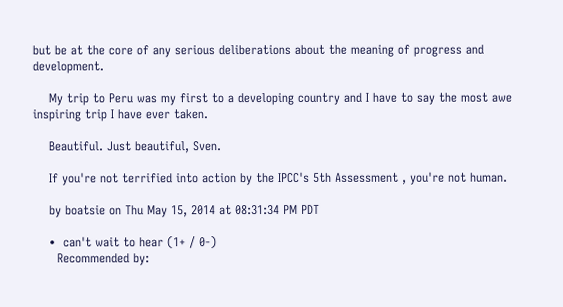but be at the core of any serious deliberations about the meaning of progress and development.

    My trip to Peru was my first to a developing country and I have to say the most awe inspiring trip I have ever taken.

    Beautiful. Just beautiful, Sven.

    If you're not terrified into action by the IPCC's 5th Assessment , you're not human.

    by boatsie on Thu May 15, 2014 at 08:31:34 PM PDT

    •  can't wait to hear (1+ / 0-)
      Recommended by: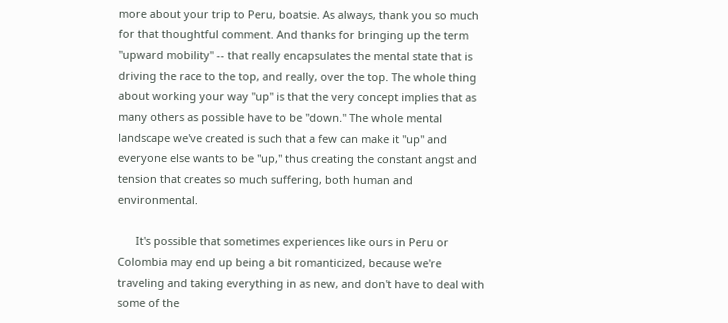more about your trip to Peru, boatsie. As always, thank you so much for that thoughtful comment. And thanks for bringing up the term "upward mobility" -- that really encapsulates the mental state that is driving the race to the top, and really, over the top. The whole thing about working your way "up" is that the very concept implies that as many others as possible have to be "down." The whole mental landscape we've created is such that a few can make it "up" and everyone else wants to be "up," thus creating the constant angst and tension that creates so much suffering, both human and environmental.

      It's possible that sometimes experiences like ours in Peru or Colombia may end up being a bit romanticized, because we're traveling and taking everything in as new, and don't have to deal with some of the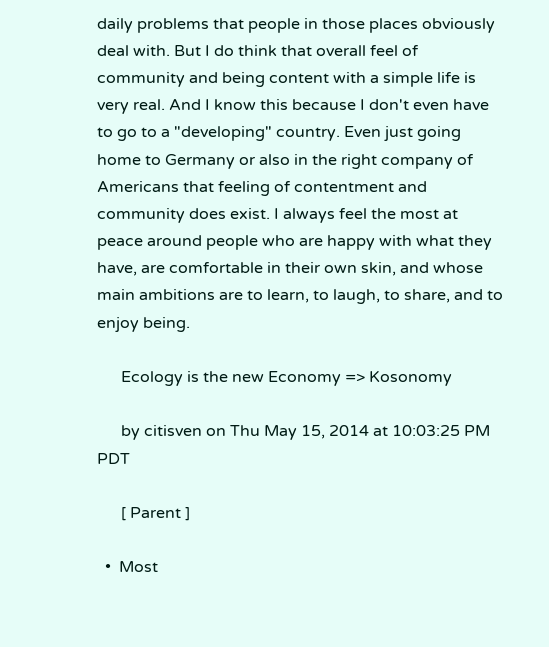daily problems that people in those places obviously deal with. But I do think that overall feel of community and being content with a simple life is very real. And I know this because I don't even have to go to a "developing" country. Even just going home to Germany or also in the right company of Americans that feeling of contentment and community does exist. I always feel the most at peace around people who are happy with what they have, are comfortable in their own skin, and whose main ambitions are to learn, to laugh, to share, and to enjoy being.

      Ecology is the new Economy => Kosonomy

      by citisven on Thu May 15, 2014 at 10:03:25 PM PDT

      [ Parent ]

  •  Most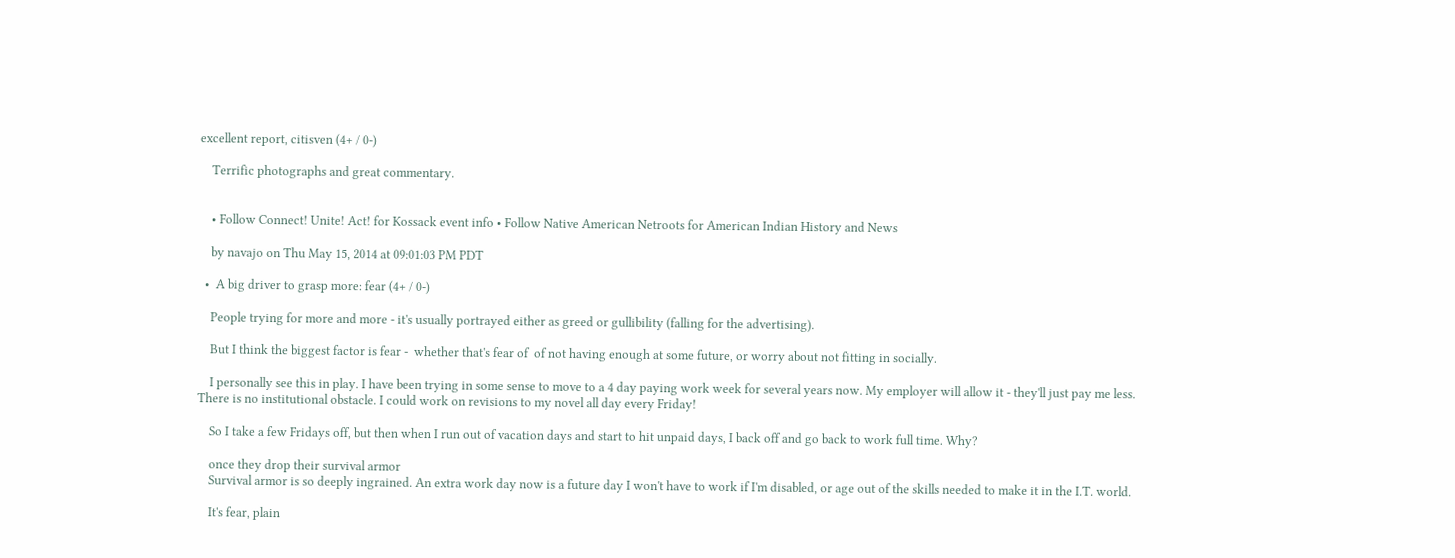excellent report, citisven (4+ / 0-)

    Terrific photographs and great commentary.


    • Follow Connect! Unite! Act! for Kossack event info • Follow Native American Netroots for American Indian History and News

    by navajo on Thu May 15, 2014 at 09:01:03 PM PDT

  •  A big driver to grasp more: fear (4+ / 0-)

    People trying for more and more - it's usually portrayed either as greed or gullibility (falling for the advertising).

    But I think the biggest factor is fear -  whether that's fear of  of not having enough at some future, or worry about not fitting in socially.

    I personally see this in play. I have been trying in some sense to move to a 4 day paying work week for several years now. My employer will allow it - they'll just pay me less. There is no institutional obstacle. I could work on revisions to my novel all day every Friday!

    So I take a few Fridays off, but then when I run out of vacation days and start to hit unpaid days, I back off and go back to work full time. Why?

    once they drop their survival armor
    Survival armor is so deeply ingrained. An extra work day now is a future day I won't have to work if I'm disabled, or age out of the skills needed to make it in the I.T. world.

    It's fear, plain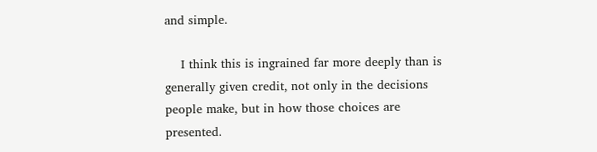and simple.

    I think this is ingrained far more deeply than is generally given credit, not only in the decisions people make, but in how those choices are presented.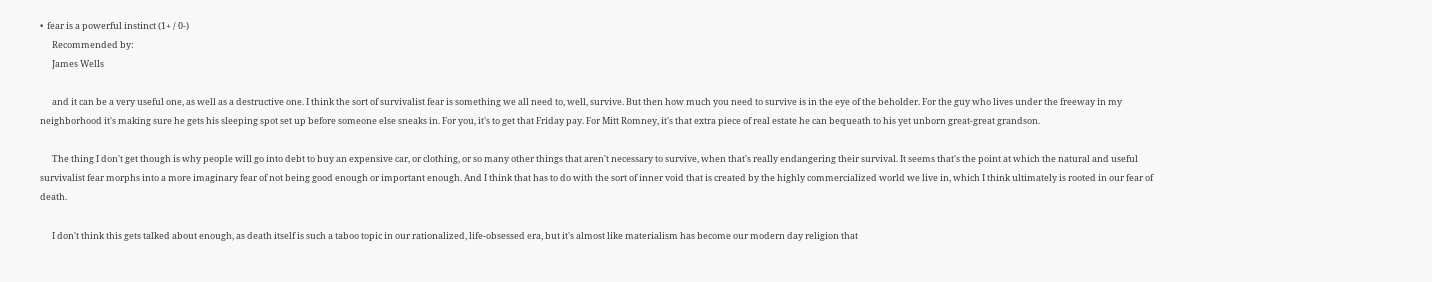•  fear is a powerful instinct (1+ / 0-)
      Recommended by:
      James Wells

      and it can be a very useful one, as well as a destructive one. I think the sort of survivalist fear is something we all need to, well, survive. But then how much you need to survive is in the eye of the beholder. For the guy who lives under the freeway in my neighborhood it's making sure he gets his sleeping spot set up before someone else sneaks in. For you, it's to get that Friday pay. For Mitt Romney, it's that extra piece of real estate he can bequeath to his yet unborn great-great grandson.

      The thing I don't get though is why people will go into debt to buy an expensive car, or clothing, or so many other things that aren't necessary to survive, when that's really endangering their survival. It seems that's the point at which the natural and useful survivalist fear morphs into a more imaginary fear of not being good enough or important enough. And I think that has to do with the sort of inner void that is created by the highly commercialized world we live in, which I think ultimately is rooted in our fear of death.

      I don't think this gets talked about enough, as death itself is such a taboo topic in our rationalized, life-obsessed era, but it's almost like materialism has become our modern day religion that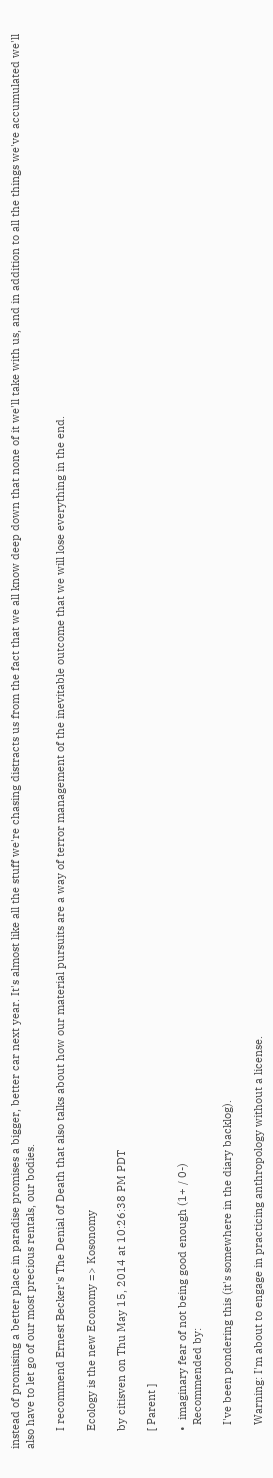instead of promising a better place in paradise promises a bigger, better car next year. It's almost like all the stuff we're chasing distracts us from the fact that we all know deep down that none of it we'll take with us, and in addition to all the things we've accumulated we'll also have to let go of our most precious rentals, our bodies.

      I recommend Ernest Becker's The Denial of Death that also talks about how our material pursuits are a way of terror management of the inevitable outcome that we will lose everything in the end.

      Ecology is the new Economy => Kosonomy

      by citisven on Thu May 15, 2014 at 10:26:38 PM PDT

      [ Parent ]

      •  imaginary fear of not being good enough (1+ / 0-)
        Recommended by:

        I've been pondering this (it's somewhere in the diary backlog).

        Warning: I'm about to engage in practicing anthropology without a license.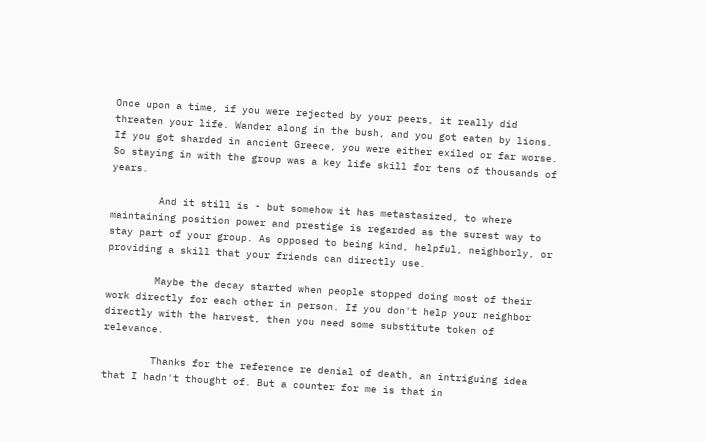Once upon a time, if you were rejected by your peers, it really did threaten your life. Wander along in the bush, and you got eaten by lions. If you got sharded in ancient Greece, you were either exiled or far worse. So staying in with the group was a key life skill for tens of thousands of years.

        And it still is - but somehow it has metastasized, to where maintaining position power and prestige is regarded as the surest way to stay part of your group. As opposed to being kind, helpful, neighborly, or providing a skill that your friends can directly use.

        Maybe the decay started when people stopped doing most of their work directly for each other in person. If you don't help your neighbor directly with the harvest, then you need some substitute token of relevance.

        Thanks for the reference re denial of death, an intriguing idea that I hadn't thought of. But a counter for me is that in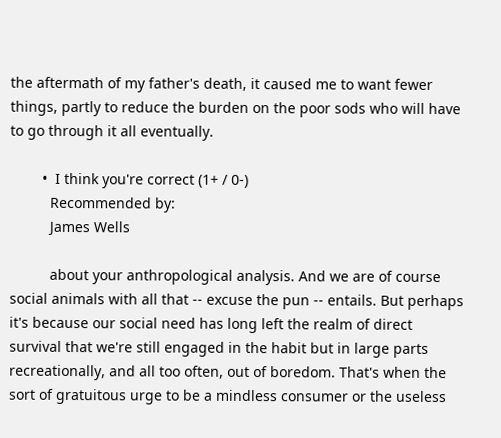the aftermath of my father's death, it caused me to want fewer things, partly to reduce the burden on the poor sods who will have to go through it all eventually.

        •  I think you're correct (1+ / 0-)
          Recommended by:
          James Wells

          about your anthropological analysis. And we are of course social animals with all that -- excuse the pun -- entails. But perhaps it's because our social need has long left the realm of direct survival that we're still engaged in the habit but in large parts recreationally, and all too often, out of boredom. That's when the sort of gratuitous urge to be a mindless consumer or the useless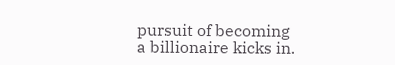pursuit of becoming a billionaire kicks in.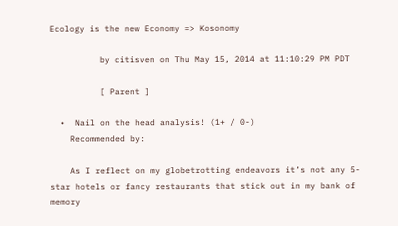Ecology is the new Economy => Kosonomy

          by citisven on Thu May 15, 2014 at 11:10:29 PM PDT

          [ Parent ]

  •  Nail on the head analysis! (1+ / 0-)
    Recommended by:

    As I reflect on my globetrotting endeavors it’s not any 5-star hotels or fancy restaurants that stick out in my bank of memory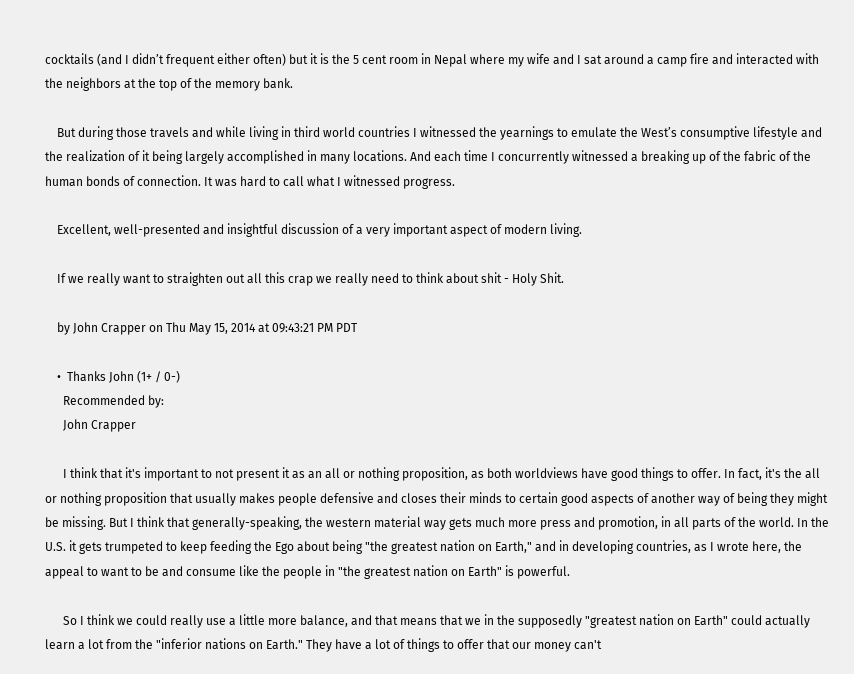cocktails (and I didn’t frequent either often) but it is the 5 cent room in Nepal where my wife and I sat around a camp fire and interacted with the neighbors at the top of the memory bank.

    But during those travels and while living in third world countries I witnessed the yearnings to emulate the West’s consumptive lifestyle and the realization of it being largely accomplished in many locations. And each time I concurrently witnessed a breaking up of the fabric of the human bonds of connection. It was hard to call what I witnessed progress.

    Excellent, well-presented and insightful discussion of a very important aspect of modern living.

    If we really want to straighten out all this crap we really need to think about shit - Holy Shit.

    by John Crapper on Thu May 15, 2014 at 09:43:21 PM PDT

    •  Thanks John (1+ / 0-)
      Recommended by:
      John Crapper

      I think that it's important to not present it as an all or nothing proposition, as both worldviews have good things to offer. In fact, it's the all or nothing proposition that usually makes people defensive and closes their minds to certain good aspects of another way of being they might be missing. But I think that generally-speaking, the western material way gets much more press and promotion, in all parts of the world. In the U.S. it gets trumpeted to keep feeding the Ego about being "the greatest nation on Earth," and in developing countries, as I wrote here, the appeal to want to be and consume like the people in "the greatest nation on Earth" is powerful.

      So I think we could really use a little more balance, and that means that we in the supposedly "greatest nation on Earth" could actually learn a lot from the "inferior nations on Earth." They have a lot of things to offer that our money can't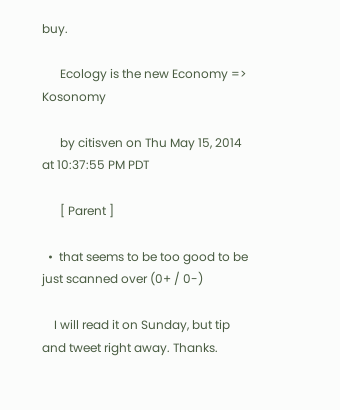buy.

      Ecology is the new Economy => Kosonomy

      by citisven on Thu May 15, 2014 at 10:37:55 PM PDT

      [ Parent ]

  •  that seems to be too good to be just scanned over (0+ / 0-)

    I will read it on Sunday, but tip and tweet right away. Thanks.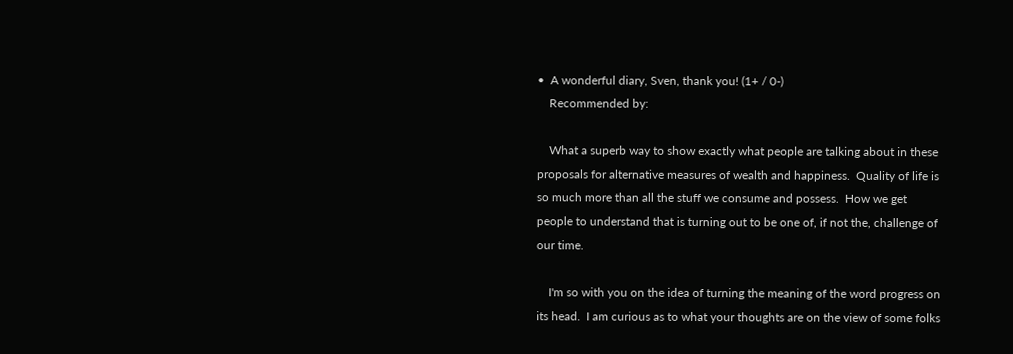•  A wonderful diary, Sven, thank you! (1+ / 0-)
    Recommended by:

    What a superb way to show exactly what people are talking about in these proposals for alternative measures of wealth and happiness.  Quality of life is so much more than all the stuff we consume and possess.  How we get people to understand that is turning out to be one of, if not the, challenge of our time.

    I'm so with you on the idea of turning the meaning of the word progress on its head.  I am curious as to what your thoughts are on the view of some folks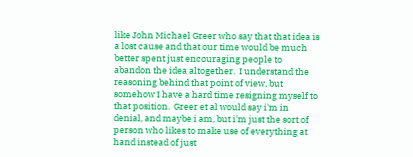like John Michael Greer who say that that idea is a lost cause and that our time would be much better spent just encouraging people to abandon the idea altogether.  I understand the reasoning behind that point of view, but somehow I have a hard time resigning myself to that position.  Greer et al would say i'm in denial, and maybe i am, but i'm just the sort of person who likes to make use of everything at hand instead of just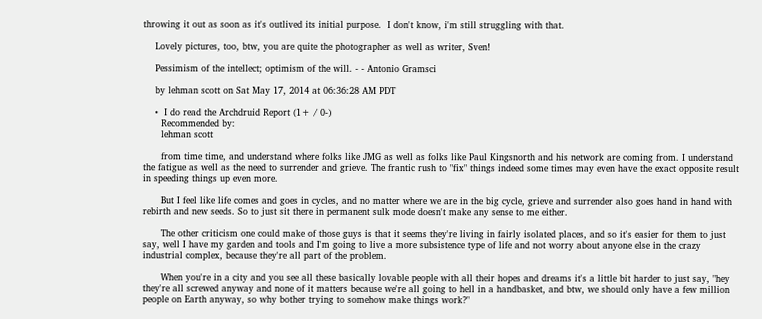throwing it out as soon as it's outlived its initial purpose.  I don't know, i'm still struggling with that.

    Lovely pictures, too, btw, you are quite the photographer as well as writer, Sven!

    Pessimism of the intellect; optimism of the will. - - Antonio Gramsci

    by lehman scott on Sat May 17, 2014 at 06:36:28 AM PDT

    •  I do read the Archdruid Report (1+ / 0-)
      Recommended by:
      lehman scott

      from time time, and understand where folks like JMG as well as folks like Paul Kingsnorth and his network are coming from. I understand the fatigue as well as the need to surrender and grieve. The frantic rush to "fix" things indeed some times may even have the exact opposite result in speeding things up even more.

      But I feel like life comes and goes in cycles, and no matter where we are in the big cycle, grieve and surrender also goes hand in hand with rebirth and new seeds. So to just sit there in permanent sulk mode doesn't make any sense to me either.

      The other criticism one could make of those guys is that it seems they're living in fairly isolated places, and so it's easier for them to just say, well I have my garden and tools and I'm going to live a more subsistence type of life and not worry about anyone else in the crazy industrial complex, because they're all part of the problem.

      When you're in a city and you see all these basically lovable people with all their hopes and dreams it's a little bit harder to just say, "hey they're all screwed anyway and none of it matters because we're all going to hell in a handbasket, and btw, we should only have a few million people on Earth anyway, so why bother trying to somehow make things work?"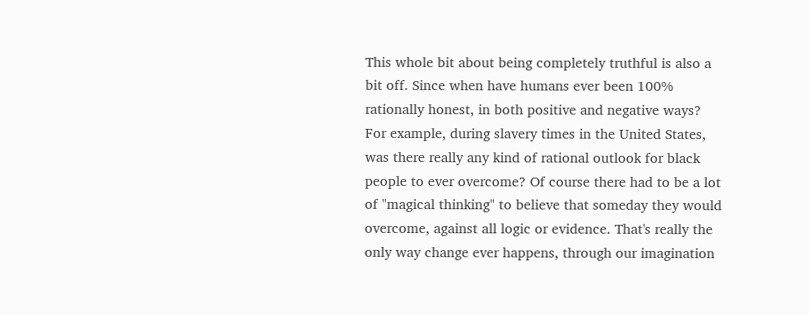This whole bit about being completely truthful is also a bit off. Since when have humans ever been 100% rationally honest, in both positive and negative ways? For example, during slavery times in the United States, was there really any kind of rational outlook for black people to ever overcome? Of course there had to be a lot of "magical thinking" to believe that someday they would overcome, against all logic or evidence. That's really the only way change ever happens, through our imagination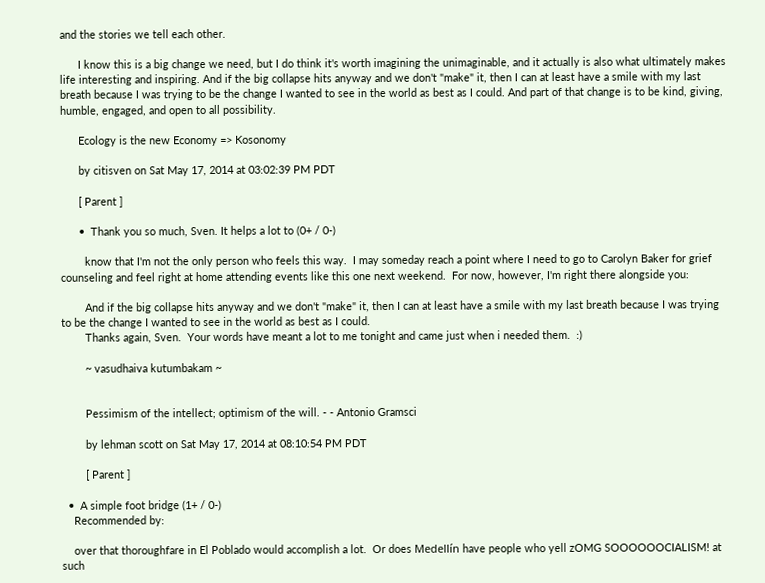and the stories we tell each other.

      I know this is a big change we need, but I do think it's worth imagining the unimaginable, and it actually is also what ultimately makes life interesting and inspiring. And if the big collapse hits anyway and we don't "make" it, then I can at least have a smile with my last breath because I was trying to be the change I wanted to see in the world as best as I could. And part of that change is to be kind, giving, humble, engaged, and open to all possibility.

      Ecology is the new Economy => Kosonomy

      by citisven on Sat May 17, 2014 at 03:02:39 PM PDT

      [ Parent ]

      •  Thank you so much, Sven. It helps a lot to (0+ / 0-)

        know that I'm not the only person who feels this way.  I may someday reach a point where I need to go to Carolyn Baker for grief counseling and feel right at home attending events like this one next weekend.  For now, however, I'm right there alongside you:

        And if the big collapse hits anyway and we don't "make" it, then I can at least have a smile with my last breath because I was trying to be the change I wanted to see in the world as best as I could.
        Thanks again, Sven.  Your words have meant a lot to me tonight and came just when i needed them.  :)

        ~ vasudhaiva kutumbakam ~


        Pessimism of the intellect; optimism of the will. - - Antonio Gramsci

        by lehman scott on Sat May 17, 2014 at 08:10:54 PM PDT

        [ Parent ]

  •  A simple foot bridge (1+ / 0-)
    Recommended by:

    over that thoroughfare in El Poblado would accomplish a lot.  Or does Medellín have people who yell zOMG SOOOOOOCIALISM! at such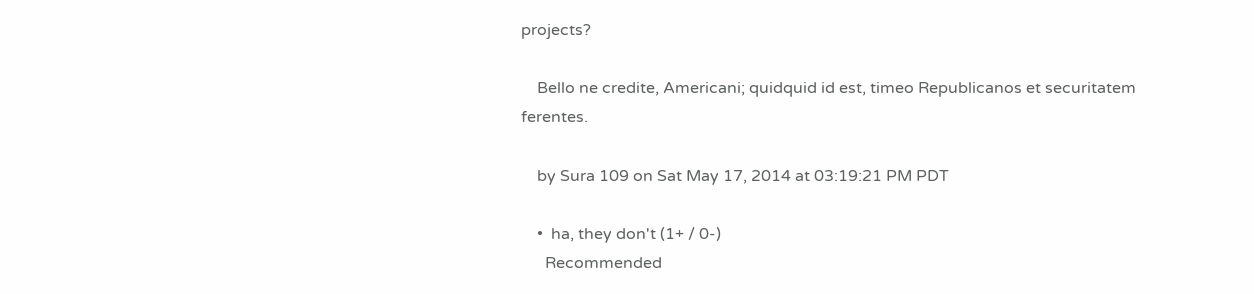projects?

    Bello ne credite, Americani; quidquid id est, timeo Republicanos et securitatem ferentes.

    by Sura 109 on Sat May 17, 2014 at 03:19:21 PM PDT

    •  ha, they don't (1+ / 0-)
      Recommended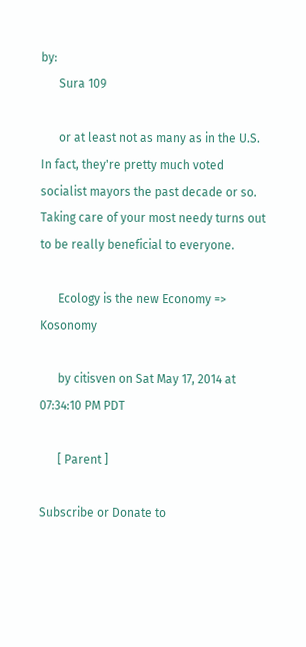by:
      Sura 109

      or at least not as many as in the U.S. In fact, they're pretty much voted socialist mayors the past decade or so. Taking care of your most needy turns out to be really beneficial to everyone.

      Ecology is the new Economy => Kosonomy

      by citisven on Sat May 17, 2014 at 07:34:10 PM PDT

      [ Parent ]

Subscribe or Donate to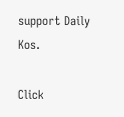support Daily Kos.

Click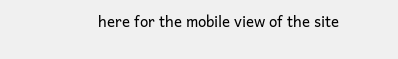here for the mobile view of the site